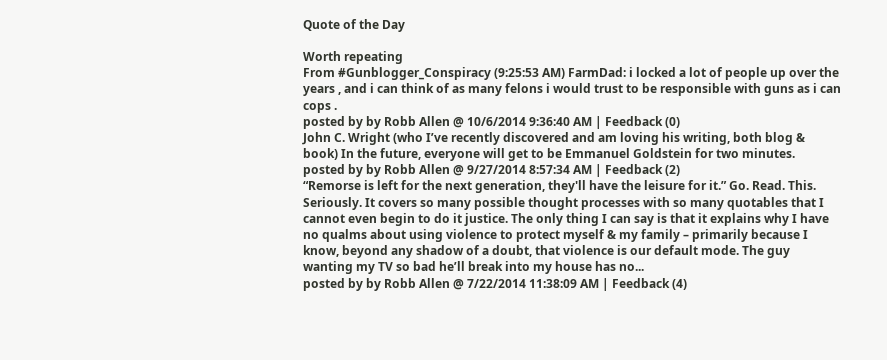Quote of the Day

Worth repeating
From #Gunblogger_Conspiracy (9:25:53 AM) FarmDad: i locked a lot of people up over the years , and i can think of as many felons i would trust to be responsible with guns as i can cops .
posted by by Robb Allen @ 10/6/2014 9:36:40 AM | Feedback (0)
John C. Wright (who I’ve recently discovered and am loving his writing, both blog & book) In the future, everyone will get to be Emmanuel Goldstein for two minutes.
posted by by Robb Allen @ 9/27/2014 8:57:34 AM | Feedback (2)
“Remorse is left for the next generation, they'll have the leisure for it.” Go. Read. This. Seriously. It covers so many possible thought processes with so many quotables that I cannot even begin to do it justice. The only thing I can say is that it explains why I have no qualms about using violence to protect myself & my family – primarily because I know, beyond any shadow of a doubt, that violence is our default mode. The guy wanting my TV so bad he’ll break into my house has no...
posted by by Robb Allen @ 7/22/2014 11:38:09 AM | Feedback (4)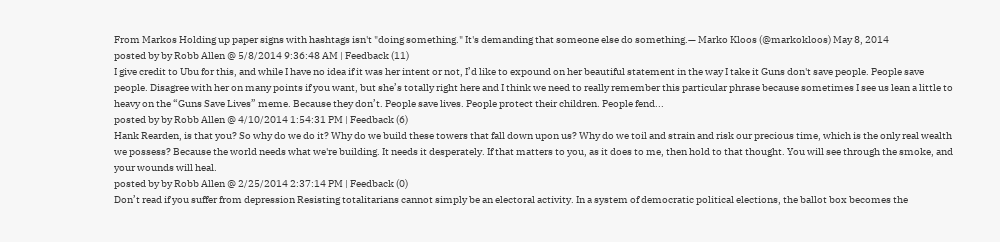From Markos Holding up paper signs with hashtags isn't "doing something." It's demanding that someone else do something.— Marko Kloos (@markokloos) May 8, 2014
posted by by Robb Allen @ 5/8/2014 9:36:48 AM | Feedback (11)
I give credit to Ubu for this, and while I have no idea if it was her intent or not, I’d like to expound on her beautiful statement in the way I take it Guns don't save people. People save people. Disagree with her on many points if you want, but she’s totally right here and I think we need to really remember this particular phrase because sometimes I see us lean a little to heavy on the “Guns Save Lives” meme. Because they don’t. People save lives. People protect their children. People fend...
posted by by Robb Allen @ 4/10/2014 1:54:31 PM | Feedback (6)
Hank Rearden, is that you? So why do we do it? Why do we build these towers that fall down upon us? Why do we toil and strain and risk our precious time, which is the only real wealth we possess? Because the world needs what we're building. It needs it desperately. If that matters to you, as it does to me, then hold to that thought. You will see through the smoke, and your wounds will heal.
posted by by Robb Allen @ 2/25/2014 2:37:14 PM | Feedback (0)
Don’t read if you suffer from depression Resisting totalitarians cannot simply be an electoral activity. In a system of democratic political elections, the ballot box becomes the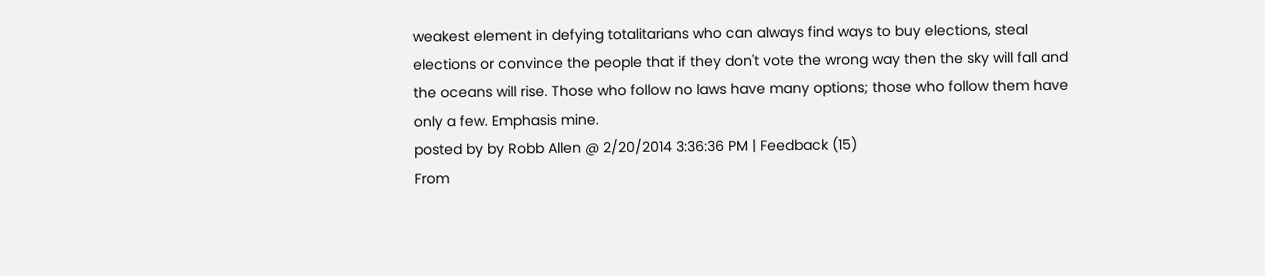weakest element in defying totalitarians who can always find ways to buy elections, steal elections or convince the people that if they don't vote the wrong way then the sky will fall and the oceans will rise. Those who follow no laws have many options; those who follow them have only a few. Emphasis mine.
posted by by Robb Allen @ 2/20/2014 3:36:36 PM | Feedback (15)
From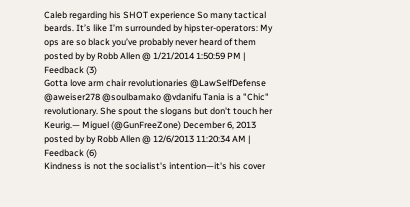Caleb regarding his SHOT experience So many tactical beards. It’s like I’m surrounded by hipster-operators: My ops are so black you’ve probably never heard of them
posted by by Robb Allen @ 1/21/2014 1:50:59 PM | Feedback (3)
Gotta love arm chair revolutionaries @LawSelfDefense @aweiser278 @soulbamako @vdanifu Tania is a "Chic" revolutionary. She spout the slogans but don't touch her Keurig.— Miguel (@GunFreeZone) December 6, 2013
posted by by Robb Allen @ 12/6/2013 11:20:34 AM | Feedback (6)
Kindness is not the socialist's intention—it's his cover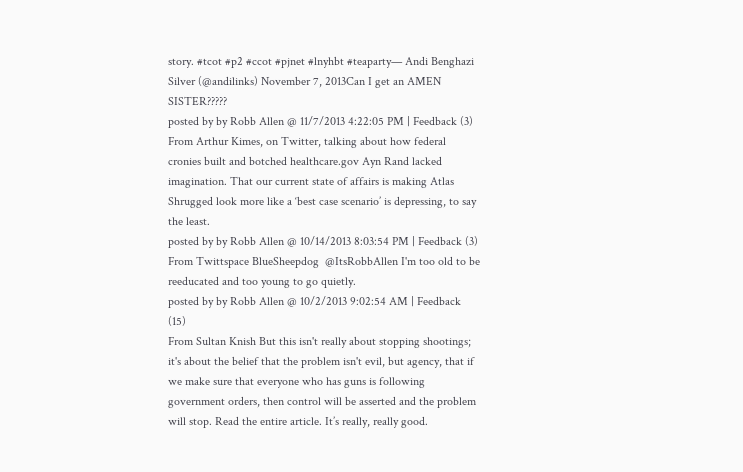story. #tcot #p2 #ccot #pjnet #lnyhbt #teaparty— Andi Benghazi Silver (@andilinks) November 7, 2013Can I get an AMEN SISTER?????
posted by by Robb Allen @ 11/7/2013 4:22:05 PM | Feedback (3)
From Arthur Kimes, on Twitter, talking about how federal cronies built and botched healthcare.gov Ayn Rand lacked imagination. That our current state of affairs is making Atlas Shrugged look more like a ‘best case scenario’ is depressing, to say the least.
posted by by Robb Allen @ 10/14/2013 8:03:54 PM | Feedback (3)
From Twittspace BlueSheepdog  @ItsRobbAllen I'm too old to be reeducated and too young to go quietly.
posted by by Robb Allen @ 10/2/2013 9:02:54 AM | Feedback (15)
From Sultan Knish But this isn't really about stopping shootings; it's about the belief that the problem isn't evil, but agency, that if we make sure that everyone who has guns is following government orders, then control will be asserted and the problem will stop. Read the entire article. It’s really, really good.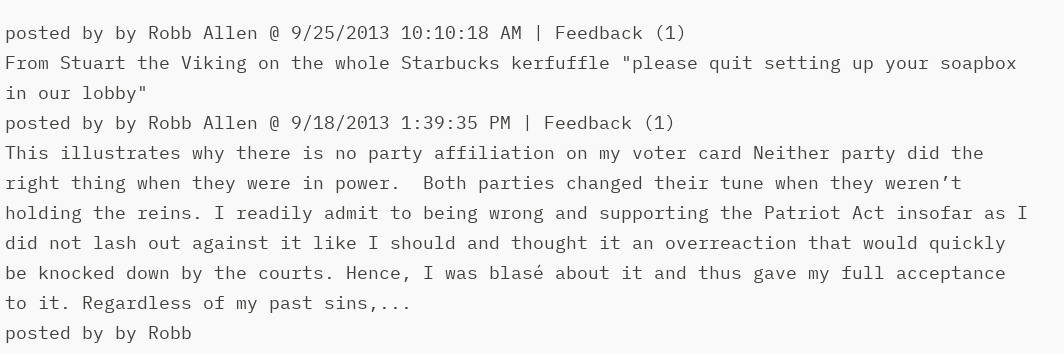posted by by Robb Allen @ 9/25/2013 10:10:18 AM | Feedback (1)
From Stuart the Viking on the whole Starbucks kerfuffle "please quit setting up your soapbox in our lobby"
posted by by Robb Allen @ 9/18/2013 1:39:35 PM | Feedback (1)
This illustrates why there is no party affiliation on my voter card Neither party did the right thing when they were in power.  Both parties changed their tune when they weren’t holding the reins. I readily admit to being wrong and supporting the Patriot Act insofar as I did not lash out against it like I should and thought it an overreaction that would quickly be knocked down by the courts. Hence, I was blasé about it and thus gave my full acceptance to it. Regardless of my past sins,...
posted by by Robb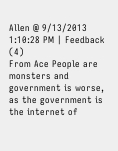Allen @ 9/13/2013 1:10:28 PM | Feedback (4)
From Ace People are monsters and government is worse, as the government is the internet of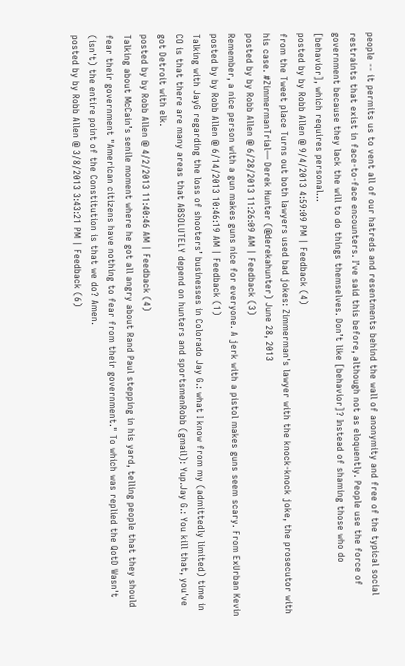people -- it permits us to vent all of our hatreds and resentments behind the wall of anonymity and free of the typical social restraints that exist in face-to-face encounters. I’ve said this before, although not as eloquently. People use the force of government because they lack the will to do things themselves. Don’t like [behavior]? Instead of shaming those who do [behavior], which requires personal...
posted by by Robb Allen @ 9/4/2013 4:59:09 PM | Feedback (4)
from the Tweet place Turns out both lawyers used bad jokes: Zimmerman's lawyer with the knock-knock joke, the prosecutor with his case. #ZimmermanTrial— Derek Hunter (@derekahunter) June 28, 2013
posted by by Robb Allen @ 6/28/2013 11:26:09 AM | Feedback (3)
Remember, a nice person with a gun makes guns nice for everyone. A jerk with a pistol makes guns seem scary. From ExUrban Kevin
posted by by Robb Allen @ 6/14/2013 10:46:19 AM | Feedback (1)
Talking with JayG regarding the loss of shooters’ businesses in Colorado Jay G.: what I know from my (admittedly limited) time in CO is that there are many areas that ABSOLUTELY depend on hunters and sportsmenRobb (gmail): Yup.Jay G.: You kill that, you've got Detroit with elk.
posted by by Robb Allen @ 4/2/2013 11:40:46 AM | Feedback (4)
Talking about McCain’s senile moment where he got all angry about Rand Paul stepping in his yard, telling people that they should fear their government "American citizens have nothing to fear from their government." To which was replied the QotD Wasn't (isn't) the entire point of the Constitution is that we do? Amen.
posted by by Robb Allen @ 3/8/2013 3:43:21 PM | Feedback (6)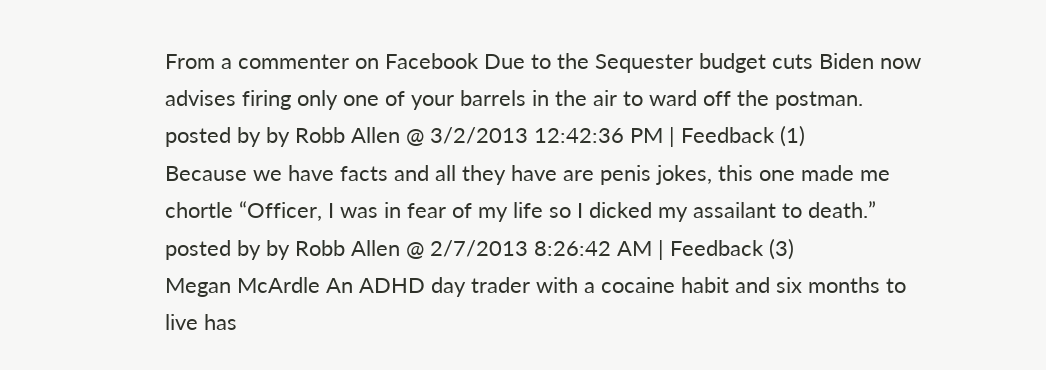From a commenter on Facebook Due to the Sequester budget cuts Biden now advises firing only one of your barrels in the air to ward off the postman.
posted by by Robb Allen @ 3/2/2013 12:42:36 PM | Feedback (1)
Because we have facts and all they have are penis jokes, this one made me chortle “Officer, I was in fear of my life so I dicked my assailant to death.”
posted by by Robb Allen @ 2/7/2013 8:26:42 AM | Feedback (3)
Megan McArdle An ADHD day trader with a cocaine habit and six months to live has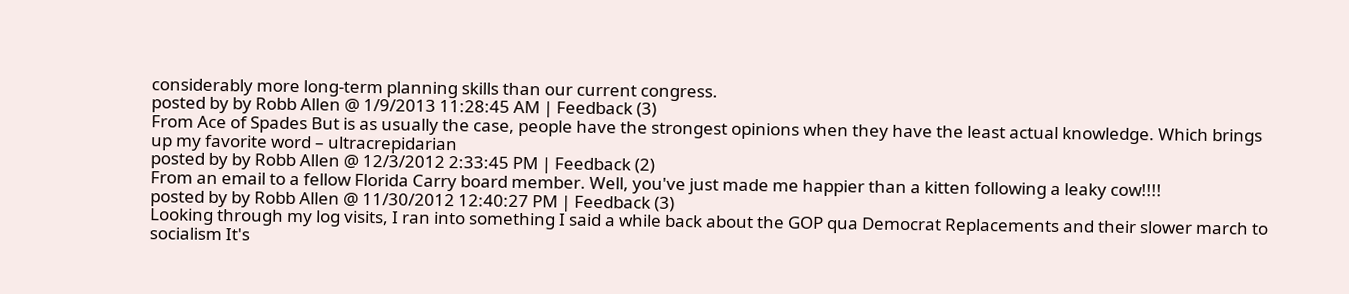considerably more long-term planning skills than our current congress.
posted by by Robb Allen @ 1/9/2013 11:28:45 AM | Feedback (3)
From Ace of Spades But is as usually the case, people have the strongest opinions when they have the least actual knowledge. Which brings up my favorite word – ultracrepidarian
posted by by Robb Allen @ 12/3/2012 2:33:45 PM | Feedback (2)
From an email to a fellow Florida Carry board member. Well, you've just made me happier than a kitten following a leaky cow!!!!
posted by by Robb Allen @ 11/30/2012 12:40:27 PM | Feedback (3)
Looking through my log visits, I ran into something I said a while back about the GOP qua Democrat Replacements and their slower march to socialism It's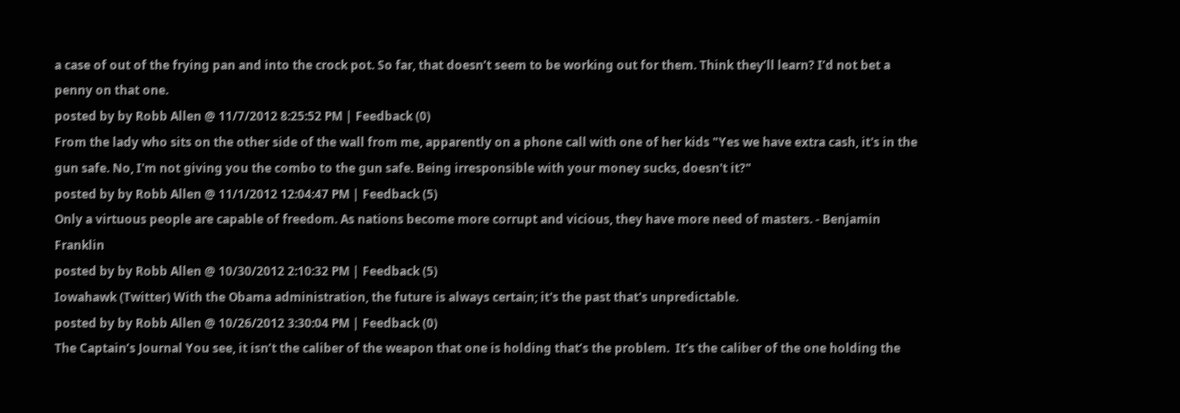a case of out of the frying pan and into the crock pot. So far, that doesn’t seem to be working out for them. Think they’ll learn? I’d not bet a penny on that one.
posted by by Robb Allen @ 11/7/2012 8:25:52 PM | Feedback (0)
From the lady who sits on the other side of the wall from me, apparently on a phone call with one of her kids "Yes we have extra cash, it's in the gun safe. No, I'm not giving you the combo to the gun safe. Being irresponsible with your money sucks, doesn't it?"
posted by by Robb Allen @ 11/1/2012 12:04:47 PM | Feedback (5)
Only a virtuous people are capable of freedom. As nations become more corrupt and vicious, they have more need of masters. - Benjamin Franklin
posted by by Robb Allen @ 10/30/2012 2:10:32 PM | Feedback (5)
Iowahawk (Twitter) With the Obama administration, the future is always certain; it's the past that's unpredictable.
posted by by Robb Allen @ 10/26/2012 3:30:04 PM | Feedback (0)
The Captain’s Journal You see, it isn’t the caliber of the weapon that one is holding that’s the problem.  It’s the caliber of the one holding the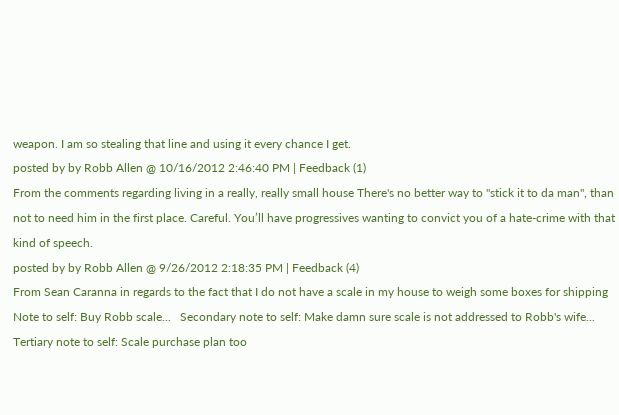weapon. I am so stealing that line and using it every chance I get.
posted by by Robb Allen @ 10/16/2012 2:46:40 PM | Feedback (1)
From the comments regarding living in a really, really small house There's no better way to "stick it to da man", than not to need him in the first place. Careful. You’ll have progressives wanting to convict you of a hate-crime with that kind of speech.
posted by by Robb Allen @ 9/26/2012 2:18:35 PM | Feedback (4)
From Sean Caranna in regards to the fact that I do not have a scale in my house to weigh some boxes for shipping Note to self: Buy Robb scale...   Secondary note to self: Make damn sure scale is not addressed to Robb's wife...  Tertiary note to self: Scale purchase plan too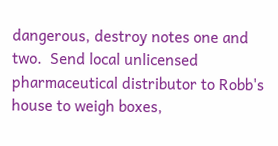dangerous, destroy notes one and two.  Send local unlicensed pharmaceutical distributor to Robb's house to weigh boxes,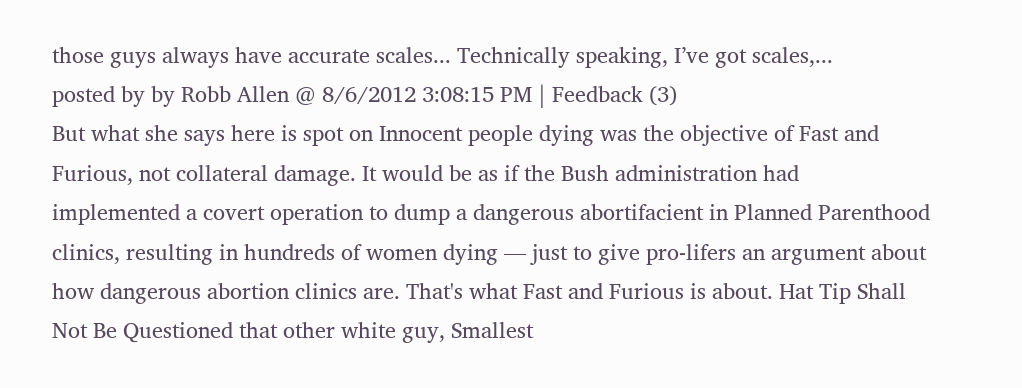those guys always have accurate scales... Technically speaking, I’ve got scales,...
posted by by Robb Allen @ 8/6/2012 3:08:15 PM | Feedback (3)
But what she says here is spot on Innocent people dying was the objective of Fast and Furious, not collateral damage. It would be as if the Bush administration had implemented a covert operation to dump a dangerous abortifacient in Planned Parenthood clinics, resulting in hundreds of women dying — just to give pro-lifers an argument about how dangerous abortion clinics are. That's what Fast and Furious is about. Hat Tip Shall Not Be Questioned that other white guy, Smallest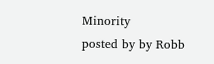Minority
posted by by Robb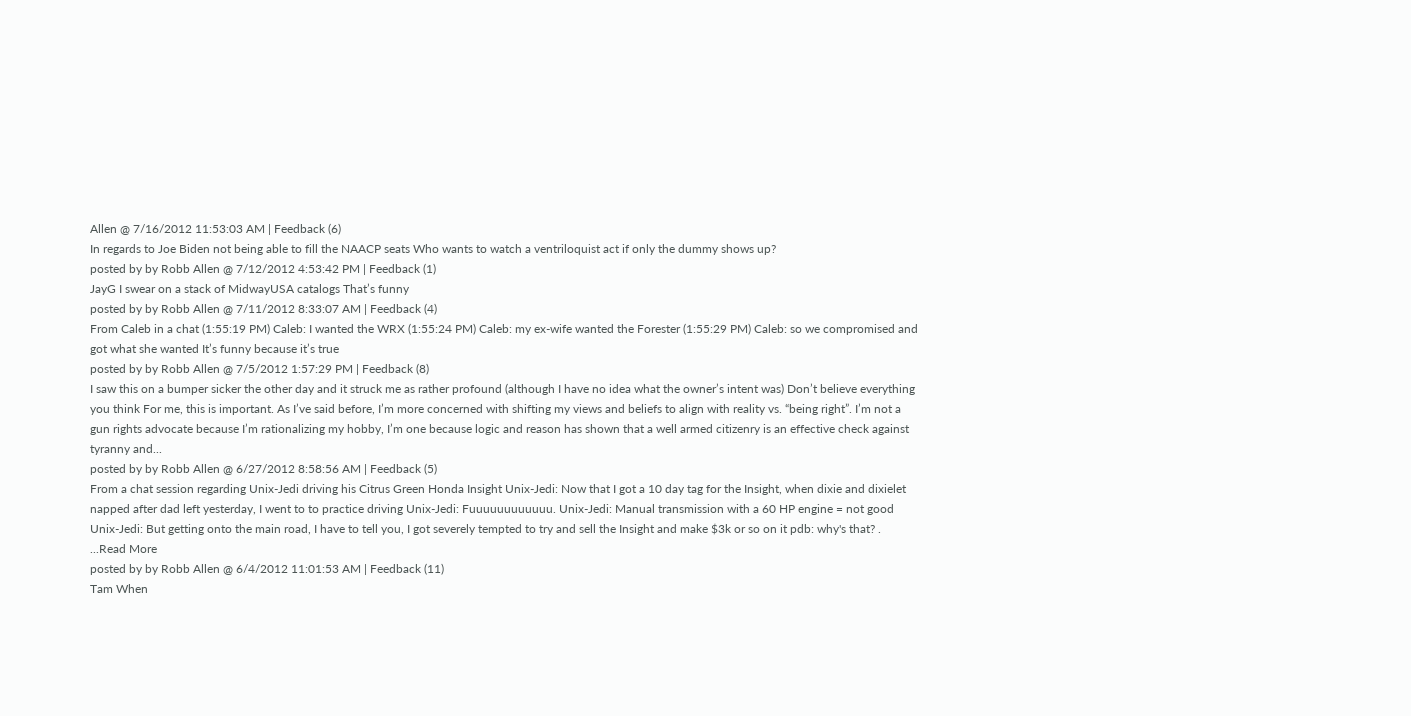Allen @ 7/16/2012 11:53:03 AM | Feedback (6)
In regards to Joe Biden not being able to fill the NAACP seats Who wants to watch a ventriloquist act if only the dummy shows up?
posted by by Robb Allen @ 7/12/2012 4:53:42 PM | Feedback (1)
JayG I swear on a stack of MidwayUSA catalogs That’s funny
posted by by Robb Allen @ 7/11/2012 8:33:07 AM | Feedback (4)
From Caleb in a chat (1:55:19 PM) Caleb: I wanted the WRX (1:55:24 PM) Caleb: my ex-wife wanted the Forester (1:55:29 PM) Caleb: so we compromised and got what she wanted It’s funny because it’s true
posted by by Robb Allen @ 7/5/2012 1:57:29 PM | Feedback (8)
I saw this on a bumper sicker the other day and it struck me as rather profound (although I have no idea what the owner’s intent was) Don’t believe everything you think For me, this is important. As I’ve said before, I’m more concerned with shifting my views and beliefs to align with reality vs. “being right”. I’m not a gun rights advocate because I’m rationalizing my hobby, I’m one because logic and reason has shown that a well armed citizenry is an effective check against tyranny and...
posted by by Robb Allen @ 6/27/2012 8:58:56 AM | Feedback (5)
From a chat session regarding Unix-Jedi driving his Citrus Green Honda Insight Unix-Jedi: Now that I got a 10 day tag for the Insight, when dixie and dixielet napped after dad left yesterday, I went to to practice driving Unix-Jedi: Fuuuuuuuuuuuu. Unix-Jedi: Manual transmission with a 60 HP engine = not good Unix-Jedi: But getting onto the main road, I have to tell you, I got severely tempted to try and sell the Insight and make $3k or so on it pdb: why's that? .
...Read More
posted by by Robb Allen @ 6/4/2012 11:01:53 AM | Feedback (11)
Tam When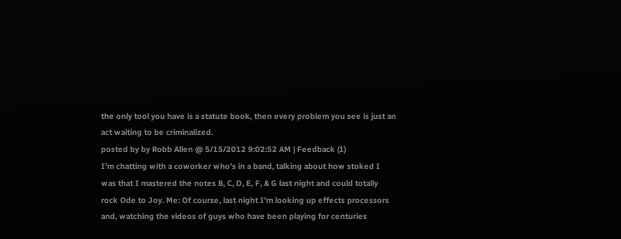the only tool you have is a statute book, then every problem you see is just an act waiting to be criminalized.
posted by by Robb Allen @ 5/15/2012 9:02:52 AM | Feedback (1)
I’m chatting with a coworker who’s in a band, talking about how stoked I was that I mastered the notes B, C, D, E, F, & G last night and could totally rock Ode to Joy. Me: Of course, last night I'm looking up effects processors and, watching the videos of guys who have been playing for centuries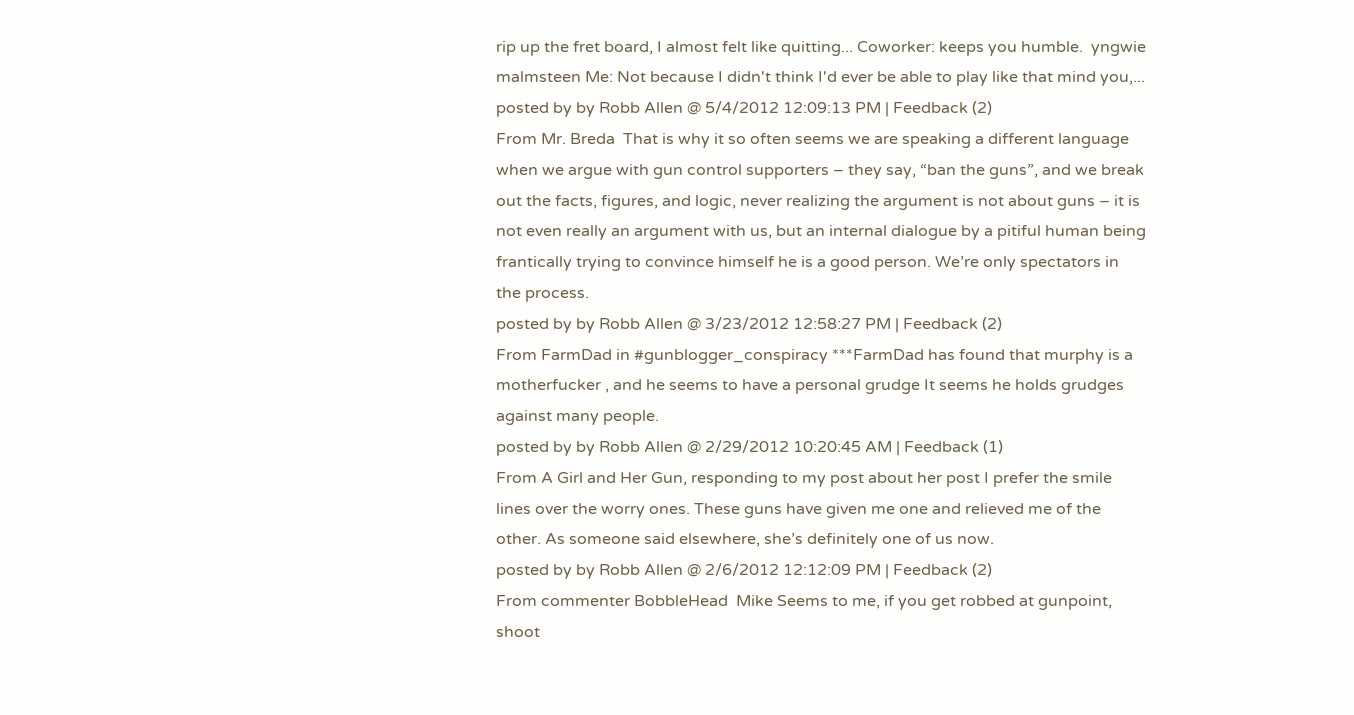rip up the fret board, I almost felt like quitting... Coworker: keeps you humble.  yngwie malmsteen Me: Not because I didn't think I'd ever be able to play like that mind you,...
posted by by Robb Allen @ 5/4/2012 12:09:13 PM | Feedback (2)
From Mr. Breda  That is why it so often seems we are speaking a different language when we argue with gun control supporters – they say, “ban the guns”, and we break out the facts, figures, and logic, never realizing the argument is not about guns – it is not even really an argument with us, but an internal dialogue by a pitiful human being frantically trying to convince himself he is a good person. We’re only spectators in the process.
posted by by Robb Allen @ 3/23/2012 12:58:27 PM | Feedback (2)
From FarmDad in #gunblogger_conspiracy ***FarmDad has found that murphy is a motherfucker , and he seems to have a personal grudge It seems he holds grudges against many people.
posted by by Robb Allen @ 2/29/2012 10:20:45 AM | Feedback (1)
From A Girl and Her Gun, responding to my post about her post I prefer the smile lines over the worry ones. These guns have given me one and relieved me of the other. As someone said elsewhere, she’s definitely one of us now.
posted by by Robb Allen @ 2/6/2012 12:12:09 PM | Feedback (2)
From commenter BobbleHead  Mike Seems to me, if you get robbed at gunpoint, shoot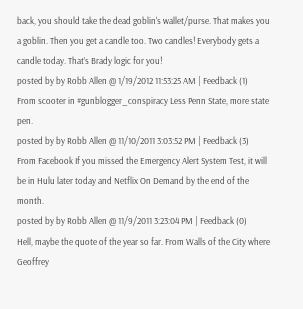back, you should take the dead goblin's wallet/purse. That makes you a goblin. Then you get a candle too. Two candles! Everybody gets a candle today. That’s Brady logic for you!
posted by by Robb Allen @ 1/19/2012 11:53:25 AM | Feedback (1)
From scooter in #gunblogger_conspiracy Less Penn State, more state pen.
posted by by Robb Allen @ 11/10/2011 3:03:52 PM | Feedback (3)
From Facebook If you missed the Emergency Alert System Test, it will be in Hulu later today and Netflix On Demand by the end of the month.
posted by by Robb Allen @ 11/9/2011 3:23:04 PM | Feedback (0)
Hell, maybe the quote of the year so far. From Walls of the City where Geoffrey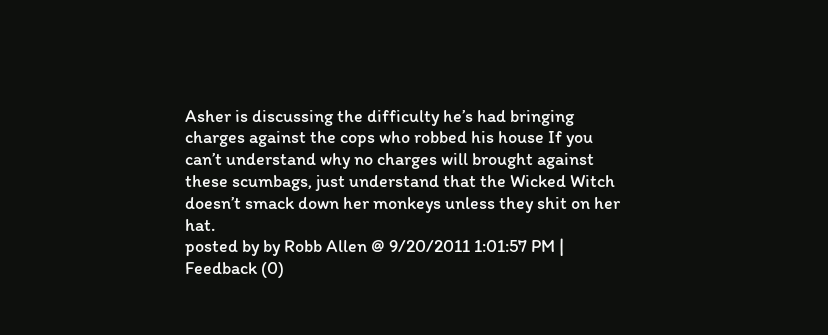Asher is discussing the difficulty he’s had bringing charges against the cops who robbed his house If you can’t understand why no charges will brought against these scumbags, just understand that the Wicked Witch doesn’t smack down her monkeys unless they shit on her hat.
posted by by Robb Allen @ 9/20/2011 1:01:57 PM | Feedback (0)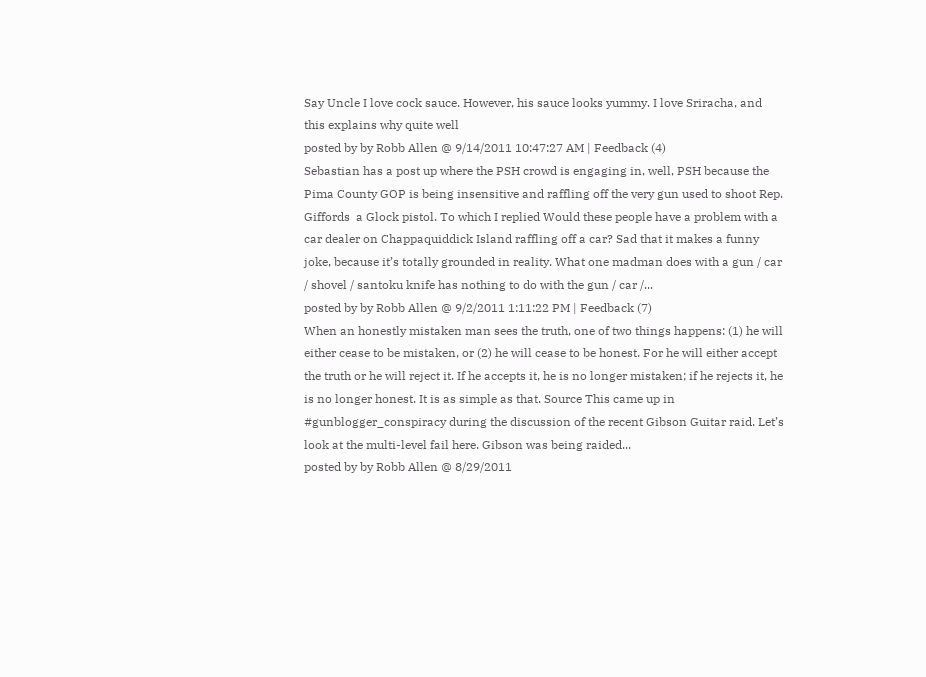Say Uncle I love cock sauce. However, his sauce looks yummy. I love Sriracha, and this explains why quite well
posted by by Robb Allen @ 9/14/2011 10:47:27 AM | Feedback (4)
Sebastian has a post up where the PSH crowd is engaging in, well, PSH because the Pima County GOP is being insensitive and raffling off the very gun used to shoot Rep. Giffords  a Glock pistol. To which I replied Would these people have a problem with a car dealer on Chappaquiddick Island raffling off a car? Sad that it makes a funny joke, because it’s totally grounded in reality. What one madman does with a gun / car / shovel / santoku knife has nothing to do with the gun / car /...
posted by by Robb Allen @ 9/2/2011 1:11:22 PM | Feedback (7)
When an honestly mistaken man sees the truth, one of two things happens: (1) he will either cease to be mistaken, or (2) he will cease to be honest. For he will either accept the truth or he will reject it. If he accepts it, he is no longer mistaken; if he rejects it, he is no longer honest. It is as simple as that. Source This came up in #gunblogger_conspiracy during the discussion of the recent Gibson Guitar raid. Let’s look at the multi-level fail here. Gibson was being raided...
posted by by Robb Allen @ 8/29/2011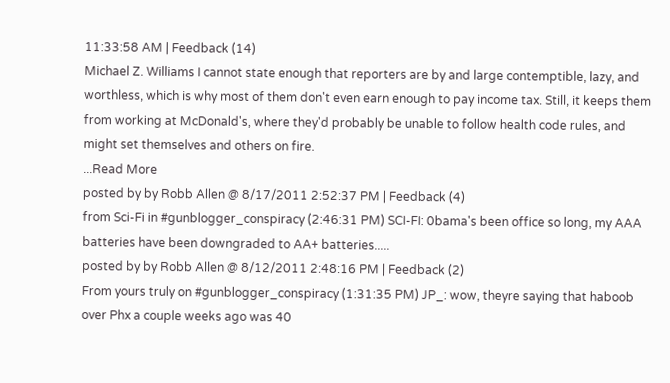11:33:58 AM | Feedback (14)
Michael Z. Williams I cannot state enough that reporters are by and large contemptible, lazy, and worthless, which is why most of them don't even earn enough to pay income tax. Still, it keeps them from working at McDonald's, where they'd probably be unable to follow health code rules, and might set themselves and others on fire.
...Read More
posted by by Robb Allen @ 8/17/2011 2:52:37 PM | Feedback (4)
from Sci-Fi in #gunblogger_conspiracy (2:46:31 PM) SCI-FI: 0bama's been office so long, my AAA batteries have been downgraded to AA+ batteries.....
posted by by Robb Allen @ 8/12/2011 2:48:16 PM | Feedback (2)
From yours truly on #gunblogger_conspiracy (1:31:35 PM) JP_: wow, theyre saying that haboob over Phx a couple weeks ago was 40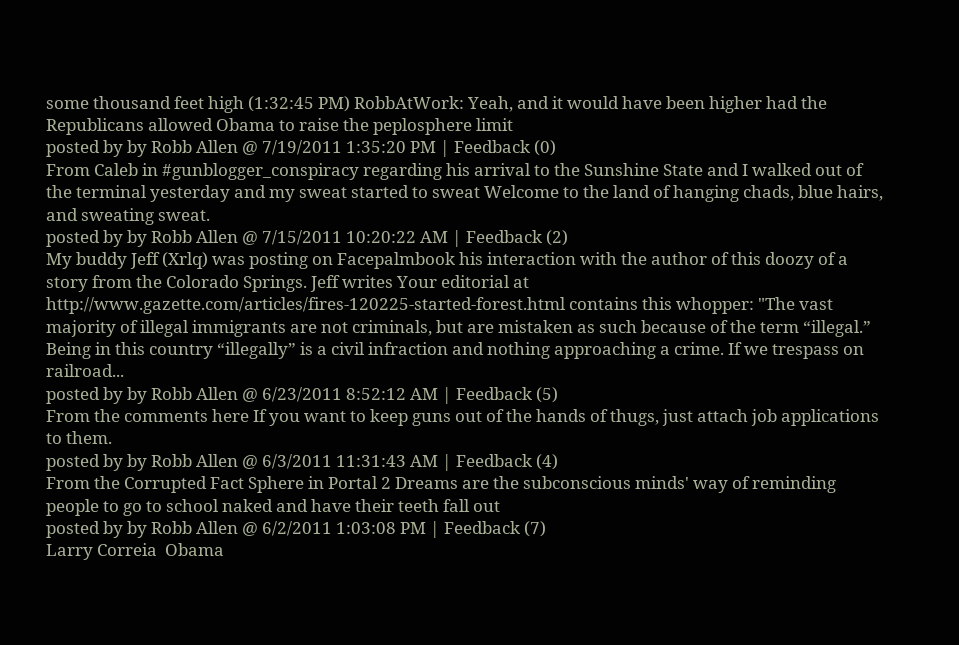some thousand feet high (1:32:45 PM) RobbAtWork: Yeah, and it would have been higher had the Republicans allowed Obama to raise the peplosphere limit
posted by by Robb Allen @ 7/19/2011 1:35:20 PM | Feedback (0)
From Caleb in #gunblogger_conspiracy regarding his arrival to the Sunshine State and I walked out of the terminal yesterday and my sweat started to sweat Welcome to the land of hanging chads, blue hairs, and sweating sweat.
posted by by Robb Allen @ 7/15/2011 10:20:22 AM | Feedback (2)
My buddy Jeff (Xrlq) was posting on Facepalmbook his interaction with the author of this doozy of a story from the Colorado Springs. Jeff writes Your editorial at http://www.gazette.com/articles/fires-120225-started-forest.html contains this whopper: "The vast majority of illegal immigrants are not criminals, but are mistaken as such because of the term “illegal.” Being in this country “illegally” is a civil infraction and nothing approaching a crime. If we trespass on railroad...
posted by by Robb Allen @ 6/23/2011 8:52:12 AM | Feedback (5)
From the comments here If you want to keep guns out of the hands of thugs, just attach job applications to them.
posted by by Robb Allen @ 6/3/2011 11:31:43 AM | Feedback (4)
From the Corrupted Fact Sphere in Portal 2 Dreams are the subconscious minds' way of reminding people to go to school naked and have their teeth fall out
posted by by Robb Allen @ 6/2/2011 1:03:08 PM | Feedback (7)
Larry Correia  Obama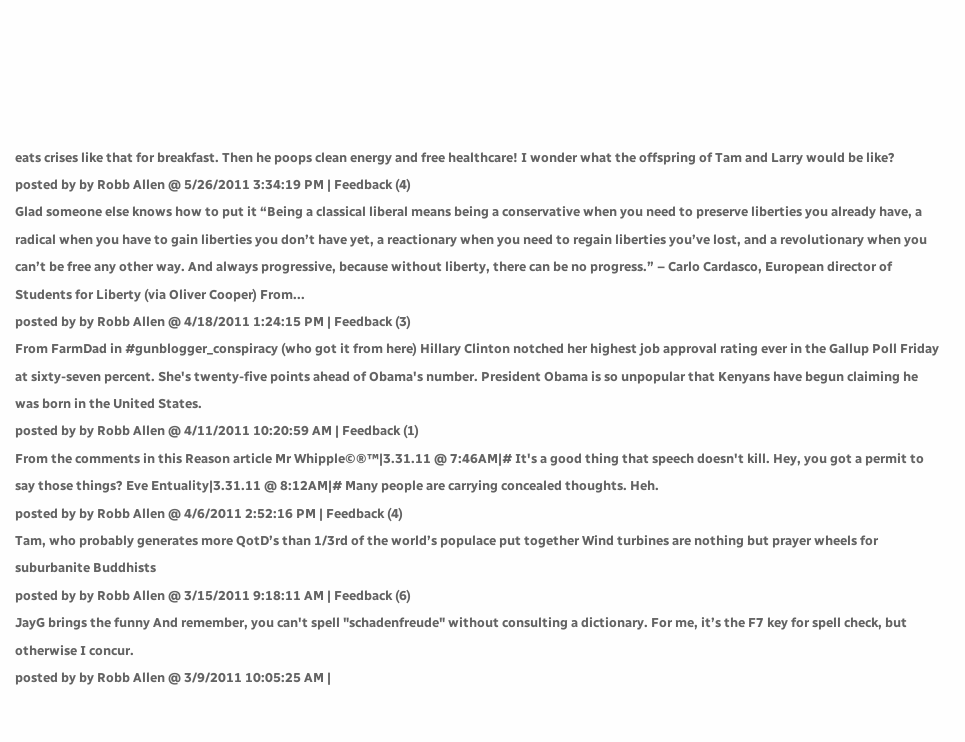eats crises like that for breakfast. Then he poops clean energy and free healthcare! I wonder what the offspring of Tam and Larry would be like?
posted by by Robb Allen @ 5/26/2011 3:34:19 PM | Feedback (4)
Glad someone else knows how to put it “Being a classical liberal means being a conservative when you need to preserve liberties you already have, a radical when you have to gain liberties you don’t have yet, a reactionary when you need to regain liberties you’ve lost, and a revolutionary when you can’t be free any other way. And always progressive, because without liberty, there can be no progress.” – Carlo Cardasco, European director of Students for Liberty (via Oliver Cooper) From...
posted by by Robb Allen @ 4/18/2011 1:24:15 PM | Feedback (3)
From FarmDad in #gunblogger_conspiracy (who got it from here) Hillary Clinton notched her highest job approval rating ever in the Gallup Poll Friday at sixty-seven percent. She's twenty-five points ahead of Obama's number. President Obama is so unpopular that Kenyans have begun claiming he was born in the United States.
posted by by Robb Allen @ 4/11/2011 10:20:59 AM | Feedback (1)
From the comments in this Reason article Mr Whipple©®™|3.31.11 @ 7:46AM|# It's a good thing that speech doesn't kill. Hey, you got a permit to say those things? Eve Entuality|3.31.11 @ 8:12AM|# Many people are carrying concealed thoughts. Heh.
posted by by Robb Allen @ 4/6/2011 2:52:16 PM | Feedback (4)
Tam, who probably generates more QotD’s than 1/3rd of the world’s populace put together Wind turbines are nothing but prayer wheels for suburbanite Buddhists
posted by by Robb Allen @ 3/15/2011 9:18:11 AM | Feedback (6)
JayG brings the funny And remember, you can't spell "schadenfreude" without consulting a dictionary. For me, it’s the F7 key for spell check, but otherwise I concur.
posted by by Robb Allen @ 3/9/2011 10:05:25 AM |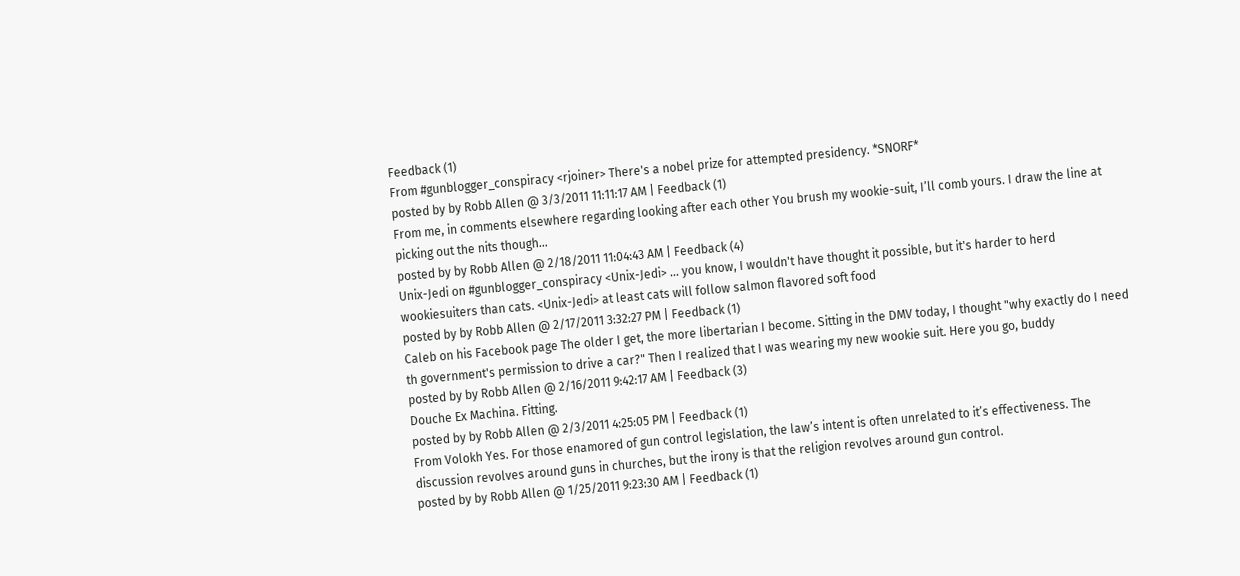Feedback (1)
From #gunblogger_conspiracy <rjoiner> There's a nobel prize for attempted presidency. *SNORF*
posted by by Robb Allen @ 3/3/2011 11:11:17 AM | Feedback (1)
From me, in comments elsewhere regarding looking after each other You brush my wookie-suit, I’ll comb yours. I draw the line at picking out the nits though…
posted by by Robb Allen @ 2/18/2011 11:04:43 AM | Feedback (4)
Unix-Jedi on #gunblogger_conspiracy <Unix-Jedi> ... you know, I wouldn't have thought it possible, but it's harder to herd wookiesuiters than cats. <Unix-Jedi> at least cats will follow salmon flavored soft food
posted by by Robb Allen @ 2/17/2011 3:32:27 PM | Feedback (1)
Caleb on his Facebook page The older I get, the more libertarian I become. Sitting in the DMV today, I thought "why exactly do I need th government's permission to drive a car?" Then I realized that I was wearing my new wookie suit. Here you go, buddy
posted by by Robb Allen @ 2/16/2011 9:42:17 AM | Feedback (3)
Douche Ex Machina. Fitting.
posted by by Robb Allen @ 2/3/2011 4:25:05 PM | Feedback (1)
From Volokh Yes. For those enamored of gun control legislation, the law’s intent is often unrelated to it’s effectiveness. The discussion revolves around guns in churches, but the irony is that the religion revolves around gun control.
posted by by Robb Allen @ 1/25/2011 9:23:30 AM | Feedback (1)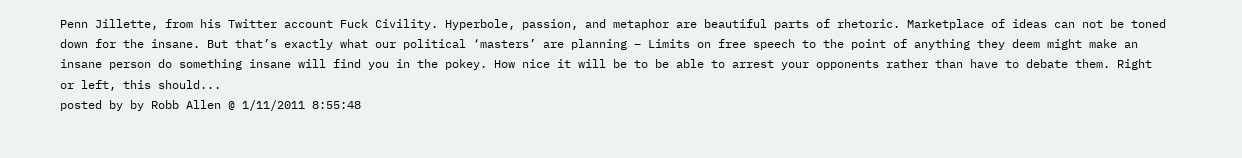Penn Jillette, from his Twitter account Fuck Civility. Hyperbole, passion, and metaphor are beautiful parts of rhetoric. Marketplace of ideas can not be toned down for the insane. But that’s exactly what our political ‘masters’ are planning – Limits on free speech to the point of anything they deem might make an insane person do something insane will find you in the pokey. How nice it will be to be able to arrest your opponents rather than have to debate them. Right or left, this should...
posted by by Robb Allen @ 1/11/2011 8:55:48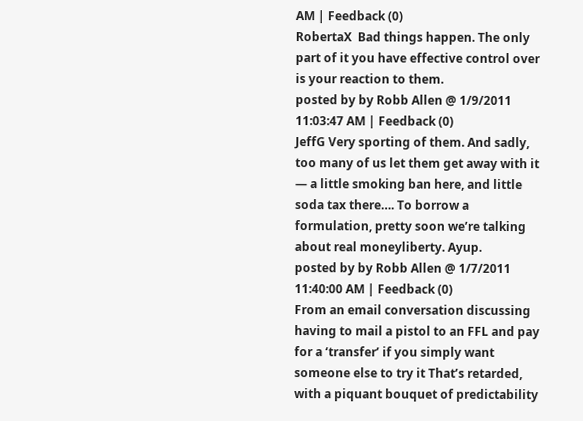AM | Feedback (0)
RobertaX  Bad things happen. The only part of it you have effective control over is your reaction to them.
posted by by Robb Allen @ 1/9/2011 11:03:47 AM | Feedback (0)
JeffG Very sporting of them. And sadly, too many of us let them get away with it — a little smoking ban here, and little soda tax there…. To borrow a formulation, pretty soon we’re talking about real moneyliberty. Ayup.
posted by by Robb Allen @ 1/7/2011 11:40:00 AM | Feedback (0)
From an email conversation discussing having to mail a pistol to an FFL and pay for a ‘transfer’ if you simply want someone else to try it That’s retarded, with a piquant bouquet of predictability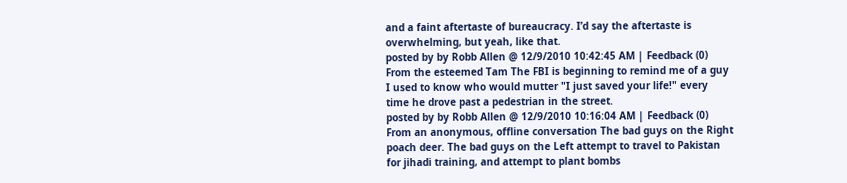and a faint aftertaste of bureaucracy. I’d say the aftertaste is overwhelming, but yeah, like that.
posted by by Robb Allen @ 12/9/2010 10:42:45 AM | Feedback (0)
From the esteemed Tam The FBI is beginning to remind me of a guy I used to know who would mutter "I just saved your life!" every time he drove past a pedestrian in the street.
posted by by Robb Allen @ 12/9/2010 10:16:04 AM | Feedback (0)
From an anonymous, offline conversation The bad guys on the Right poach deer. The bad guys on the Left attempt to travel to Pakistan for jihadi training, and attempt to plant bombs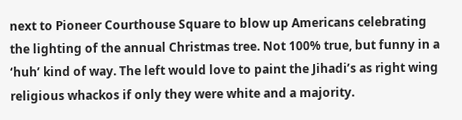next to Pioneer Courthouse Square to blow up Americans celebrating the lighting of the annual Christmas tree. Not 100% true, but funny in a ‘huh’ kind of way. The left would love to paint the Jihadi’s as right wing religious whackos if only they were white and a majority.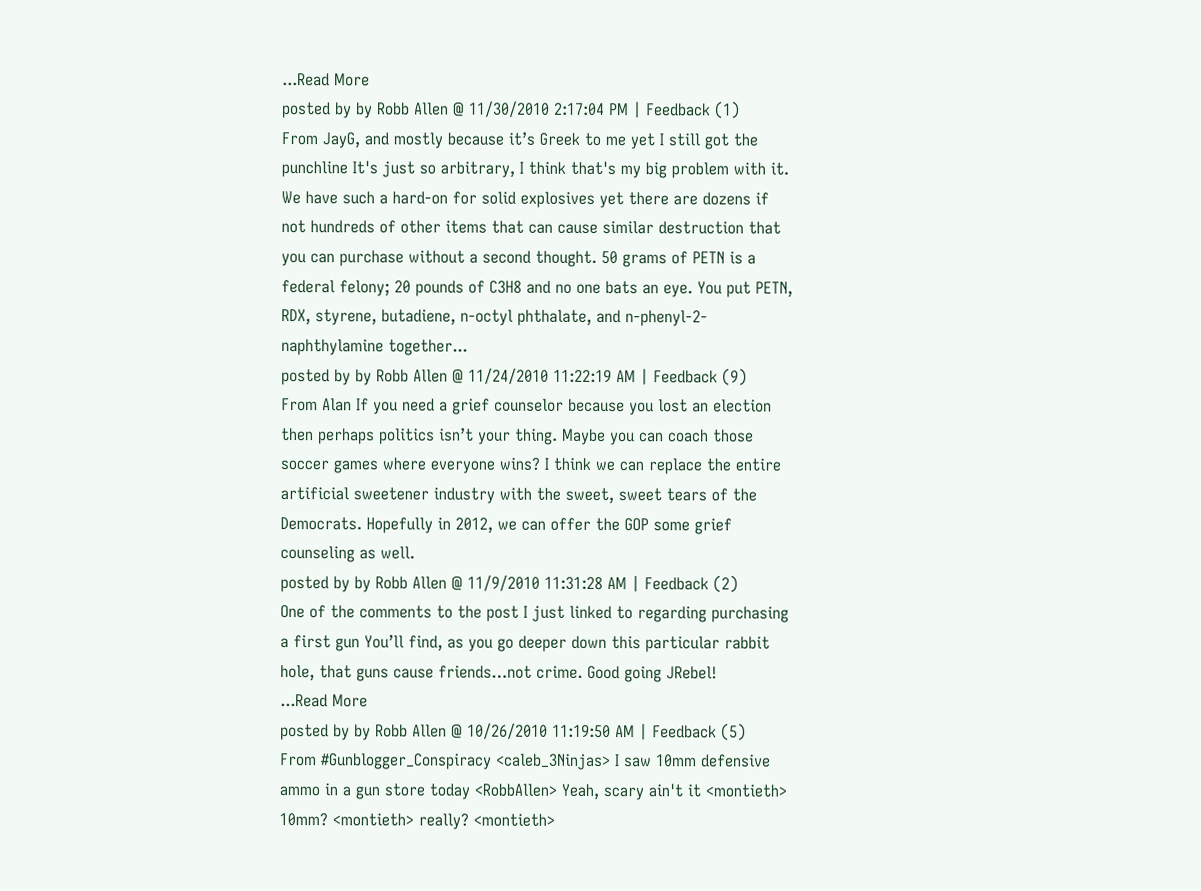...Read More
posted by by Robb Allen @ 11/30/2010 2:17:04 PM | Feedback (1)
From JayG, and mostly because it’s Greek to me yet I still got the punchline It's just so arbitrary, I think that's my big problem with it. We have such a hard-on for solid explosives yet there are dozens if not hundreds of other items that can cause similar destruction that you can purchase without a second thought. 50 grams of PETN is a federal felony; 20 pounds of C3H8 and no one bats an eye. You put PETN, RDX, styrene, butadiene, n-octyl phthalate, and n-phenyl-2-naphthylamine together...
posted by by Robb Allen @ 11/24/2010 11:22:19 AM | Feedback (9)
From Alan If you need a grief counselor because you lost an election then perhaps politics isn’t your thing. Maybe you can coach those soccer games where everyone wins? I think we can replace the entire artificial sweetener industry with the sweet, sweet tears of the Democrats. Hopefully in 2012, we can offer the GOP some grief counseling as well.
posted by by Robb Allen @ 11/9/2010 11:31:28 AM | Feedback (2)
One of the comments to the post I just linked to regarding purchasing a first gun You’ll find, as you go deeper down this particular rabbit hole, that guns cause friends…not crime. Good going JRebel!
...Read More
posted by by Robb Allen @ 10/26/2010 11:19:50 AM | Feedback (5)
From #Gunblogger_Conspiracy <caleb_3Ninjas> I saw 10mm defensive ammo in a gun store today <RobbAllen> Yeah, scary ain't it <montieth> 10mm? <montieth> really? <montieth>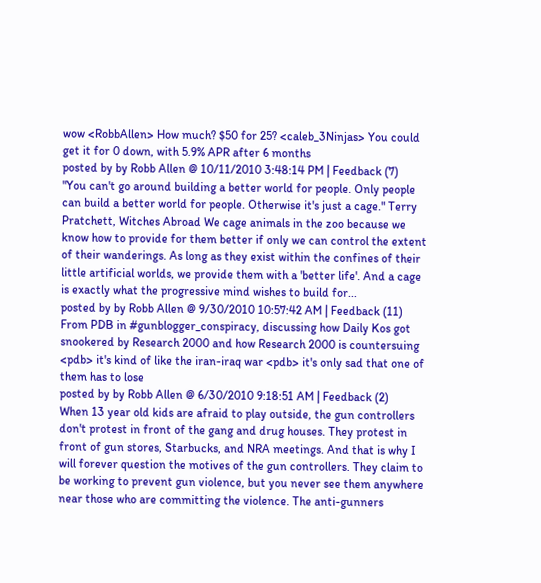wow <RobbAllen> How much? $50 for 25? <caleb_3Ninjas> You could get it for 0 down, with 5.9% APR after 6 months
posted by by Robb Allen @ 10/11/2010 3:48:14 PM | Feedback (7)
"You can't go around building a better world for people. Only people can build a better world for people. Otherwise it's just a cage." Terry Pratchett, Witches Abroad We cage animals in the zoo because we know how to provide for them better if only we can control the extent of their wanderings. As long as they exist within the confines of their little artificial worlds, we provide them with a 'better life'. And a cage is exactly what the progressive mind wishes to build for...
posted by by Robb Allen @ 9/30/2010 10:57:42 AM | Feedback (11)
From PDB in #gunblogger_conspiracy, discussing how Daily Kos got snookered by Research 2000 and how Research 2000 is countersuing <pdb> it's kind of like the iran-iraq war <pdb> it's only sad that one of them has to lose
posted by by Robb Allen @ 6/30/2010 9:18:51 AM | Feedback (2)
When 13 year old kids are afraid to play outside, the gun controllers don't protest in front of the gang and drug houses. They protest in front of gun stores, Starbucks, and NRA meetings. And that is why I will forever question the motives of the gun controllers. They claim to be working to prevent gun violence, but you never see them anywhere near those who are committing the violence. The anti-gunners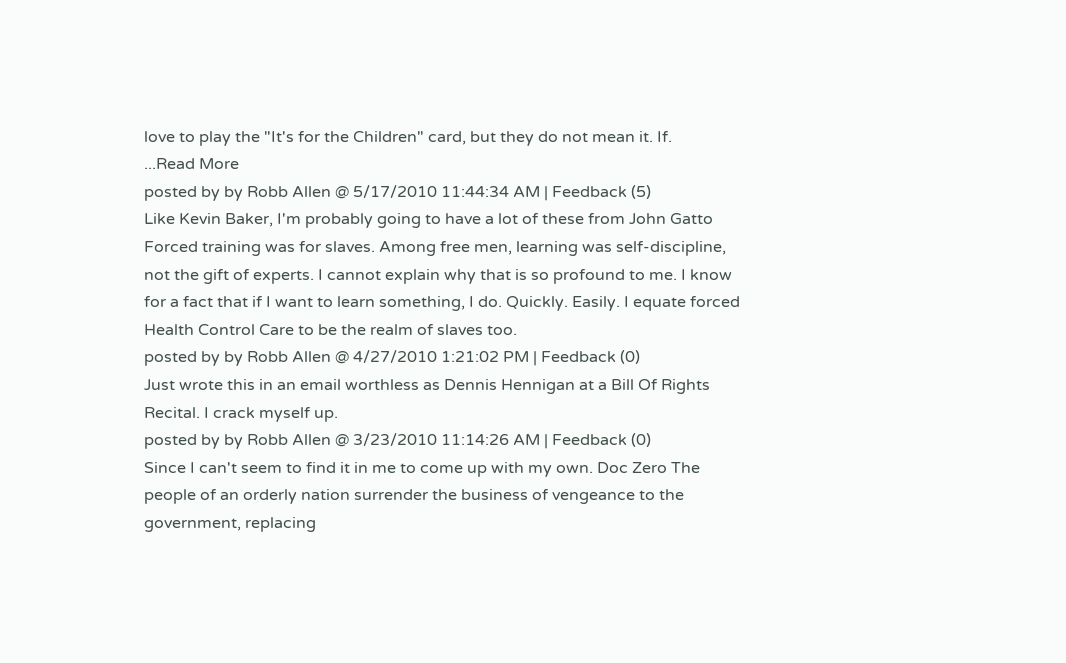love to play the "It's for the Children" card, but they do not mean it. If.
...Read More
posted by by Robb Allen @ 5/17/2010 11:44:34 AM | Feedback (5)
Like Kevin Baker, I'm probably going to have a lot of these from John Gatto Forced training was for slaves. Among free men, learning was self-discipline, not the gift of experts. I cannot explain why that is so profound to me. I know for a fact that if I want to learn something, I do. Quickly. Easily. I equate forced Health Control Care to be the realm of slaves too.
posted by by Robb Allen @ 4/27/2010 1:21:02 PM | Feedback (0)
Just wrote this in an email worthless as Dennis Hennigan at a Bill Of Rights Recital. I crack myself up.
posted by by Robb Allen @ 3/23/2010 11:14:26 AM | Feedback (0)
Since I can't seem to find it in me to come up with my own. Doc Zero The people of an orderly nation surrender the business of vengeance to the government, replacing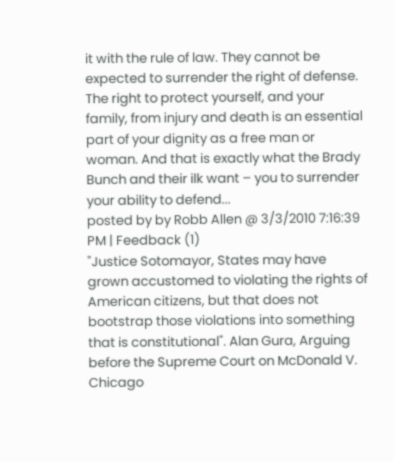it with the rule of law. They cannot be expected to surrender the right of defense. The right to protect yourself, and your family, from injury and death is an essential part of your dignity as a free man or woman. And that is exactly what the Brady Bunch and their ilk want – you to surrender your ability to defend...
posted by by Robb Allen @ 3/3/2010 7:16:39 PM | Feedback (1)
"Justice Sotomayor, States may have grown accustomed to violating the rights of American citizens, but that does not bootstrap those violations into something that is constitutional". Alan Gura, Arguing before the Supreme Court on McDonald V. Chicago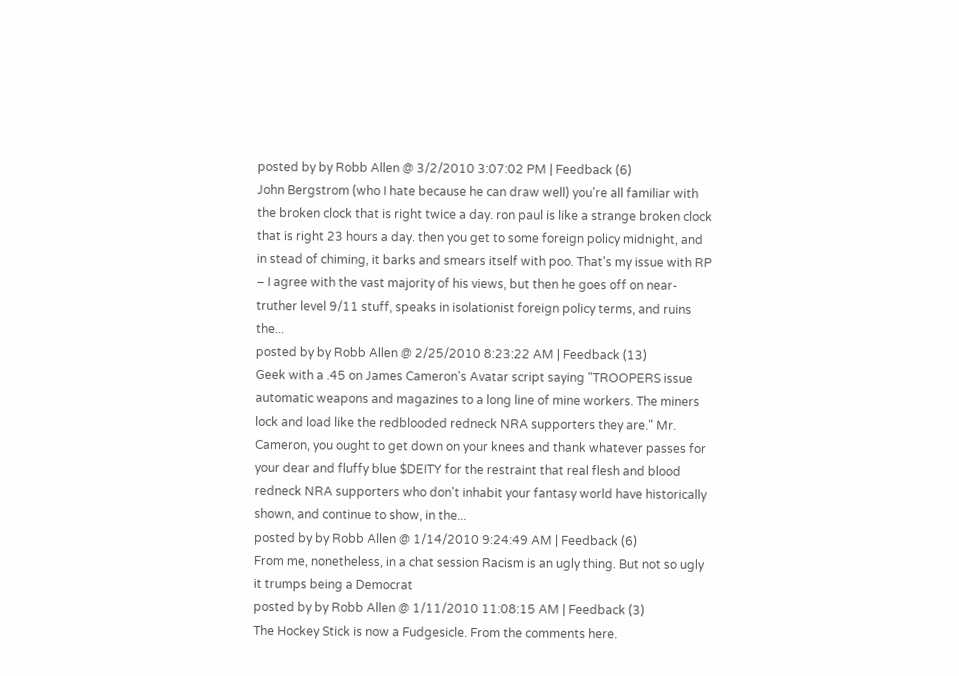posted by by Robb Allen @ 3/2/2010 3:07:02 PM | Feedback (6)
John Bergstrom (who I hate because he can draw well) you're all familiar with the broken clock that is right twice a day. ron paul is like a strange broken clock that is right 23 hours a day. then you get to some foreign policy midnight, and  in stead of chiming, it barks and smears itself with poo. That's my issue with RP – I agree with the vast majority of his views, but then he goes off on near-truther level 9/11 stuff, speaks in isolationist foreign policy terms, and ruins the...
posted by by Robb Allen @ 2/25/2010 8:23:22 AM | Feedback (13)
Geek with a .45 on James Cameron's Avatar script saying "TROOPERS issue automatic weapons and magazines to a long line of mine workers. The miners lock and load like the redblooded redneck NRA supporters they are." Mr. Cameron, you ought to get down on your knees and thank whatever passes for your dear and fluffy blue $DEITY for the restraint that real flesh and blood redneck NRA supporters who don't inhabit your fantasy world have historically shown, and continue to show, in the...
posted by by Robb Allen @ 1/14/2010 9:24:49 AM | Feedback (6)
From me, nonetheless, in a chat session Racism is an ugly thing. But not so ugly it trumps being a Democrat
posted by by Robb Allen @ 1/11/2010 11:08:15 AM | Feedback (3)
The Hockey Stick is now a Fudgesicle. From the comments here.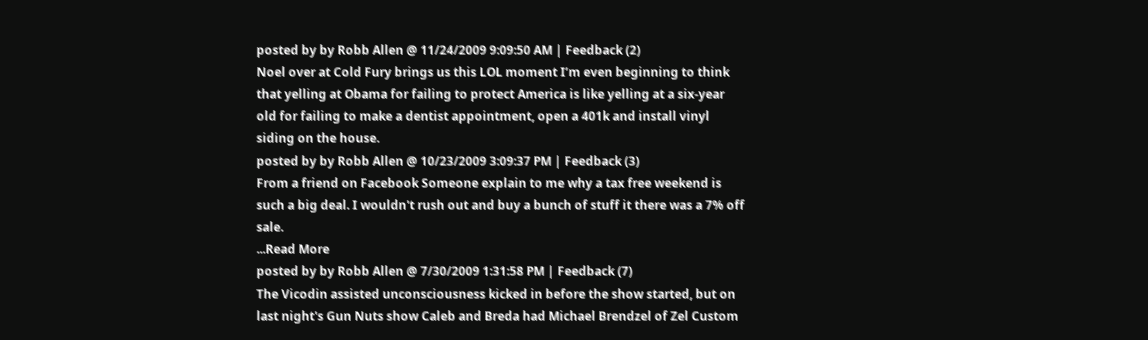posted by by Robb Allen @ 11/24/2009 9:09:50 AM | Feedback (2)
Noel over at Cold Fury brings us this LOL moment I’m even beginning to think that yelling at Obama for failing to protect America is like yelling at a six-year old for failing to make a dentist appointment, open a 401k and install vinyl siding on the house.
posted by by Robb Allen @ 10/23/2009 3:09:37 PM | Feedback (3)
From a friend on Facebook Someone explain to me why a tax free weekend is such a big deal. I wouldn't rush out and buy a bunch of stuff it there was a 7% off sale.
...Read More
posted by by Robb Allen @ 7/30/2009 1:31:58 PM | Feedback (7)
The Vicodin assisted unconsciousness kicked in before the show started, but on last night's Gun Nuts show Caleb and Breda had Michael Brendzel of Zel Custom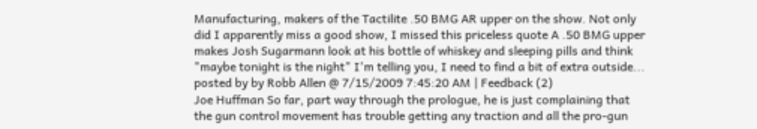Manufacturing, makers of the Tactilite .50 BMG AR upper on the show. Not only did I apparently miss a good show, I missed this priceless quote A .50 BMG upper makes Josh Sugarmann look at his bottle of whiskey and sleeping pills and think "maybe tonight is the night" I'm telling you, I need to find a bit of extra outside...
posted by by Robb Allen @ 7/15/2009 7:45:20 AM | Feedback (2)
Joe Huffman So far, part way through the prologue, he is just complaining that the gun control movement has trouble getting any traction and all the pro-gun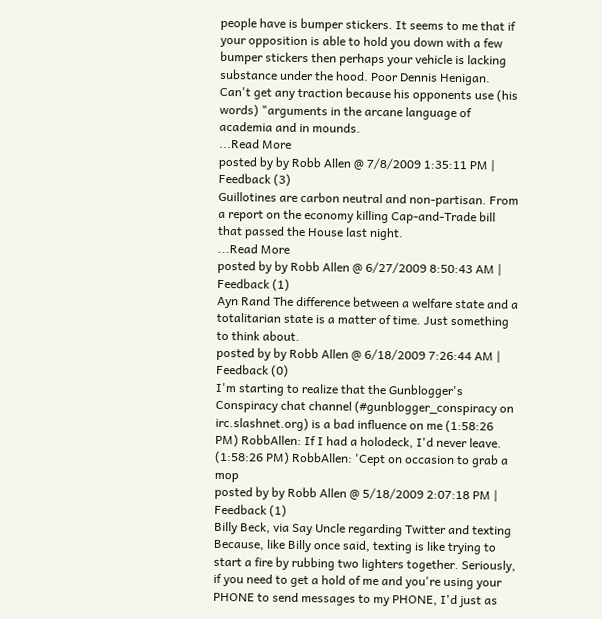people have is bumper stickers. It seems to me that if your opposition is able to hold you down with a few bumper stickers then perhaps your vehicle is lacking substance under the hood. Poor Dennis Henigan. Can't get any traction because his opponents use (his words) "arguments in the arcane language of academia and in mounds.
...Read More
posted by by Robb Allen @ 7/8/2009 1:35:11 PM | Feedback (3)
Guillotines are carbon neutral and non-partisan. From a report on the economy killing Cap-and-Trade bill that passed the House last night.
...Read More
posted by by Robb Allen @ 6/27/2009 8:50:43 AM | Feedback (1)
Ayn Rand The difference between a welfare state and a totalitarian state is a matter of time. Just something to think about.
posted by by Robb Allen @ 6/18/2009 7:26:44 AM | Feedback (0)
I'm starting to realize that the Gunblogger's Conspiracy chat channel (#gunblogger_conspiracy on irc.slashnet.org) is a bad influence on me (1:58:26 PM) RobbAllen: If I had a holodeck, I'd never leave. (1:58:26 PM) RobbAllen: 'Cept on occasion to grab a mop
posted by by Robb Allen @ 5/18/2009 2:07:18 PM | Feedback (1)
Billy Beck, via Say Uncle regarding Twitter and texting Because, like Billy once said, texting is like trying to start a fire by rubbing two lighters together. Seriously, if you need to get a hold of me and you're using your PHONE to send messages to my PHONE, I'd just as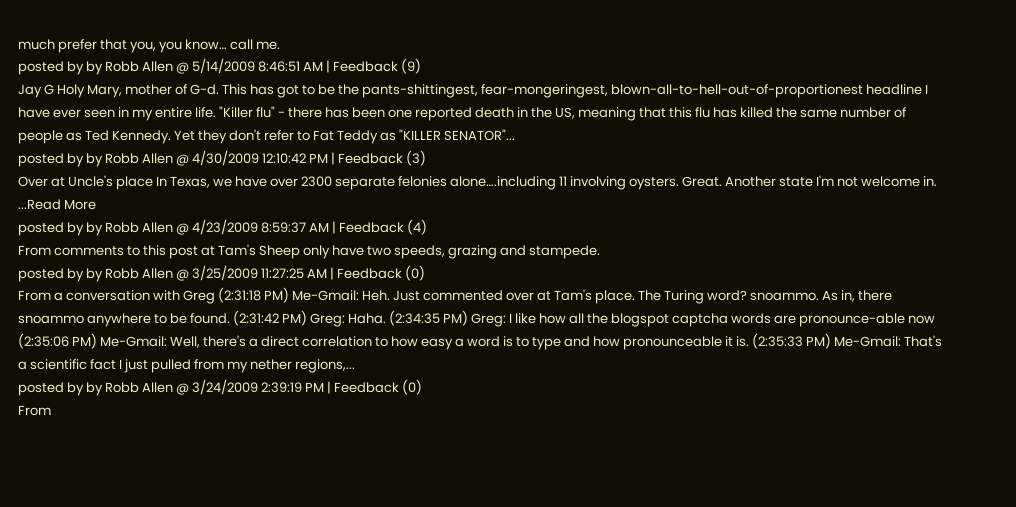much prefer that you, you know… call me.
posted by by Robb Allen @ 5/14/2009 8:46:51 AM | Feedback (9)
Jay G Holy Mary, mother of G-d. This has got to be the pants-shittingest, fear-mongeringest, blown-all-to-hell-out-of-proportionest headline I have ever seen in my entire life. "Killer flu" - there has been one reported death in the US, meaning that this flu has killed the same number of people as Ted Kennedy. Yet they don't refer to Fat Teddy as "KILLER SENATOR"...
posted by by Robb Allen @ 4/30/2009 12:10:42 PM | Feedback (3)
Over at Uncle's place In Texas, we have over 2300 separate felonies alone….including 11 involving oysters. Great. Another state I'm not welcome in.
...Read More
posted by by Robb Allen @ 4/23/2009 8:59:37 AM | Feedback (4)
From comments to this post at Tam's Sheep only have two speeds, grazing and stampede.
posted by by Robb Allen @ 3/25/2009 11:27:25 AM | Feedback (0)
From a conversation with Greg (2:31:18 PM) Me-Gmail: Heh. Just commented over at Tam's place. The Turing word? snoammo. As in, there snoammo anywhere to be found. (2:31:42 PM) Greg: Haha. (2:34:35 PM) Greg: I like how all the blogspot captcha words are pronounce-able now (2:35:06 PM) Me-Gmail: Well, there's a direct correlation to how easy a word is to type and how pronounceable it is. (2:35:33 PM) Me-Gmail: That's a scientific fact I just pulled from my nether regions,...
posted by by Robb Allen @ 3/24/2009 2:39:19 PM | Feedback (0)
From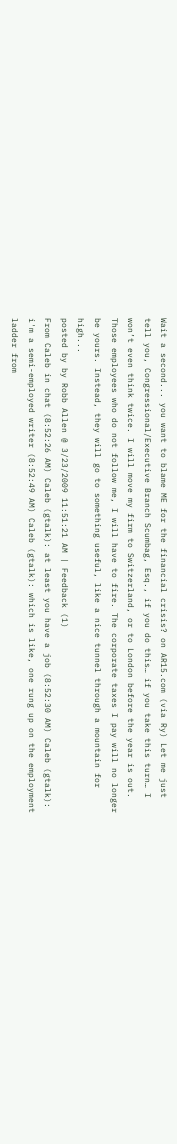Wait a second... you want to blame ME for the financial crisis? on AR15.com (via Ry) Let me just tell you, Congressional/Executive Branch Scumbag, Esq., if you do this… if you take this turn… I won’t even think twice. I will move my firm to Switzerland, or to London before the year is out. Those employees who do not follow me, I will have to fire. The corporate taxes I pay will no longer be yours. Instead, they will go to something useful, like a nice tunnel through a mountain for high...
posted by by Robb Allen @ 3/23/2009 11:51:21 AM | Feedback (1)
From Caleb in chat (8:52:26 AM) Caleb (gtalk): at least you have a job (8:52:30 AM) Caleb (gtalk): i'm a semi-employed writer (8:52:49 AM) Caleb (gtalk): which is like, one rung up on the employment ladder from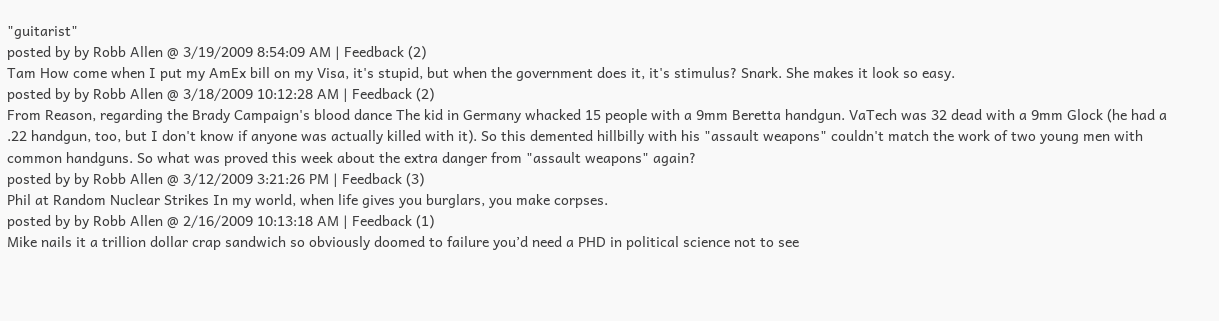"guitarist"
posted by by Robb Allen @ 3/19/2009 8:54:09 AM | Feedback (2)
Tam How come when I put my AmEx bill on my Visa, it's stupid, but when the government does it, it's stimulus? Snark. She makes it look so easy.
posted by by Robb Allen @ 3/18/2009 10:12:28 AM | Feedback (2)
From Reason, regarding the Brady Campaign's blood dance The kid in Germany whacked 15 people with a 9mm Beretta handgun. VaTech was 32 dead with a 9mm Glock (he had a .22 handgun, too, but I don't know if anyone was actually killed with it). So this demented hillbilly with his "assault weapons" couldn't match the work of two young men with common handguns. So what was proved this week about the extra danger from "assault weapons" again?
posted by by Robb Allen @ 3/12/2009 3:21:26 PM | Feedback (3)
Phil at Random Nuclear Strikes In my world, when life gives you burglars, you make corpses.
posted by by Robb Allen @ 2/16/2009 10:13:18 AM | Feedback (1)
Mike nails it a trillion dollar crap sandwich so obviously doomed to failure you’d need a PHD in political science not to see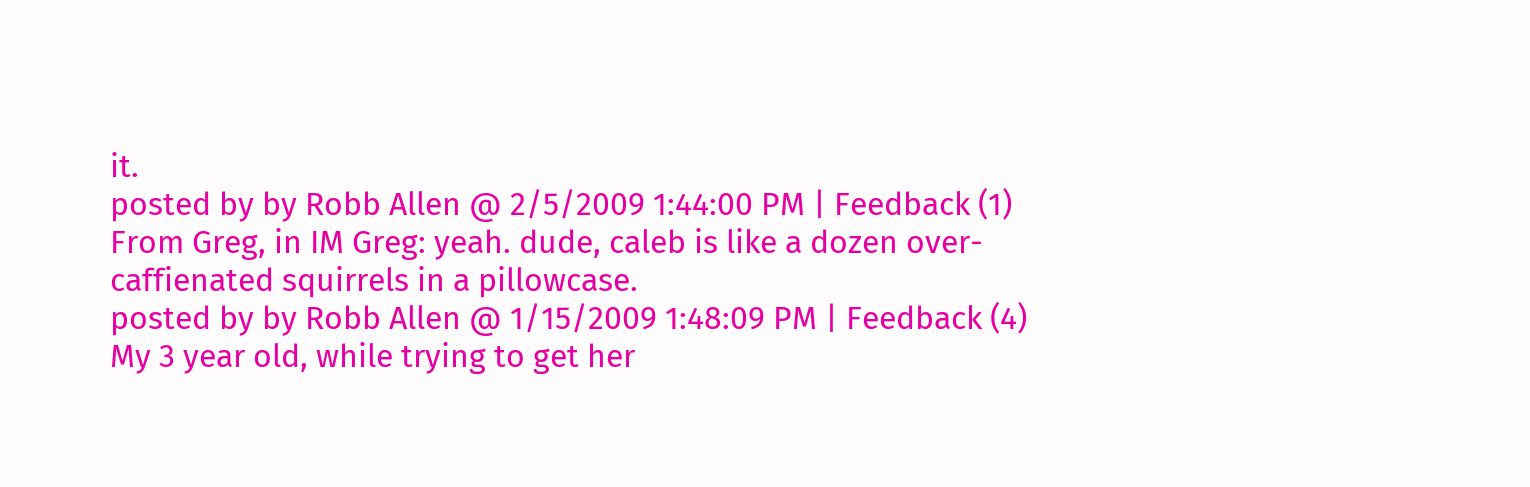it.
posted by by Robb Allen @ 2/5/2009 1:44:00 PM | Feedback (1)
From Greg, in IM Greg: yeah. dude, caleb is like a dozen over-caffienated squirrels in a pillowcase.
posted by by Robb Allen @ 1/15/2009 1:48:09 PM | Feedback (4)
My 3 year old, while trying to get her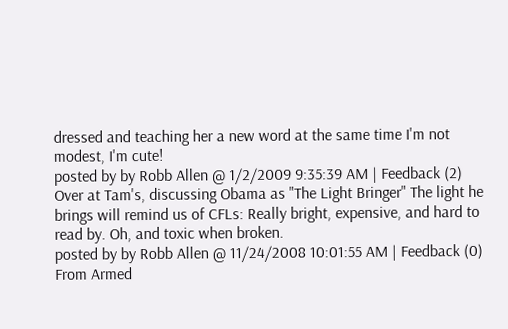dressed and teaching her a new word at the same time I'm not modest, I'm cute!
posted by by Robb Allen @ 1/2/2009 9:35:39 AM | Feedback (2)
Over at Tam's, discussing Obama as "The Light Bringer" The light he brings will remind us of CFLs: Really bright, expensive, and hard to read by. Oh, and toxic when broken.
posted by by Robb Allen @ 11/24/2008 10:01:55 AM | Feedback (0)
From Armed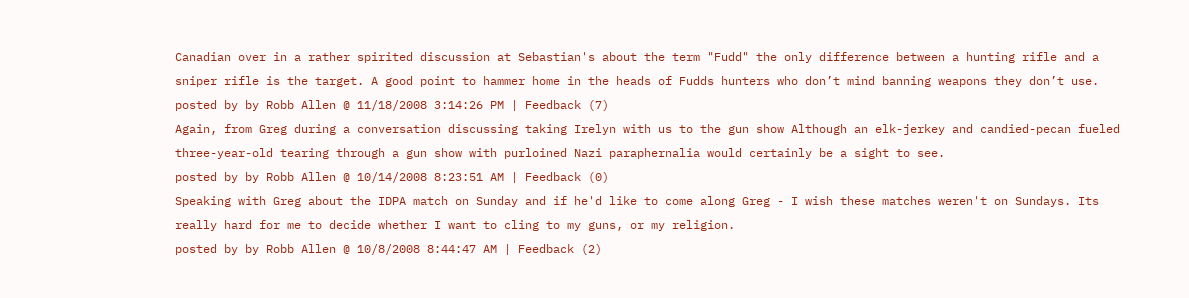Canadian over in a rather spirited discussion at Sebastian's about the term "Fudd" the only difference between a hunting rifle and a sniper rifle is the target. A good point to hammer home in the heads of Fudds hunters who don’t mind banning weapons they don’t use.
posted by by Robb Allen @ 11/18/2008 3:14:26 PM | Feedback (7)
Again, from Greg during a conversation discussing taking Irelyn with us to the gun show Although an elk-jerkey and candied-pecan fueled three-year-old tearing through a gun show with purloined Nazi paraphernalia would certainly be a sight to see.
posted by by Robb Allen @ 10/14/2008 8:23:51 AM | Feedback (0)
Speaking with Greg about the IDPA match on Sunday and if he'd like to come along Greg - I wish these matches weren't on Sundays. Its really hard for me to decide whether I want to cling to my guns, or my religion.
posted by by Robb Allen @ 10/8/2008 8:44:47 AM | Feedback (2)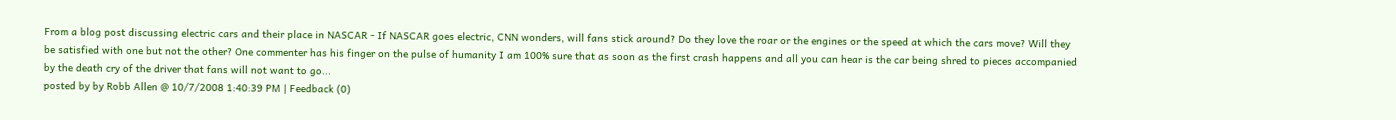From a blog post discussing electric cars and their place in NASCAR - If NASCAR goes electric, CNN wonders, will fans stick around? Do they love the roar or the engines or the speed at which the cars move? Will they be satisfied with one but not the other? One commenter has his finger on the pulse of humanity I am 100% sure that as soon as the first crash happens and all you can hear is the car being shred to pieces accompanied by the death cry of the driver that fans will not want to go...
posted by by Robb Allen @ 10/7/2008 1:40:39 PM | Feedback (0)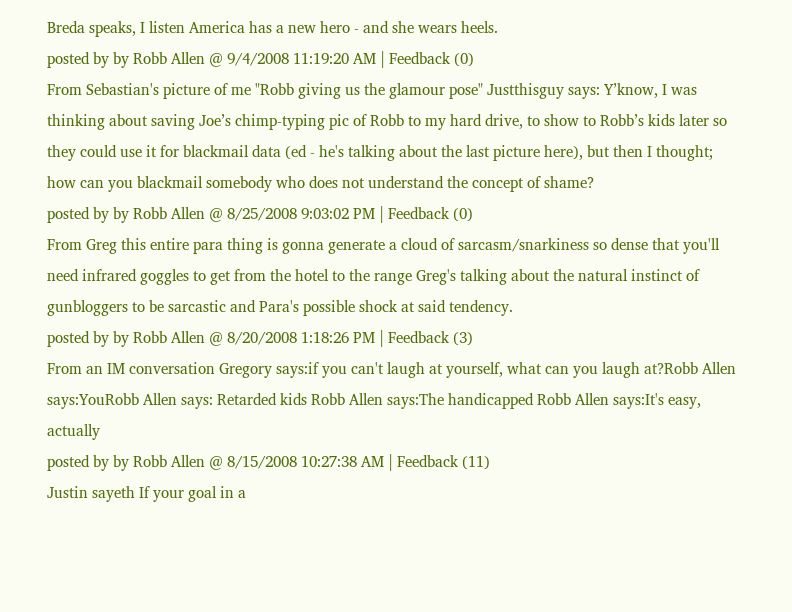Breda speaks, I listen America has a new hero - and she wears heels.
posted by by Robb Allen @ 9/4/2008 11:19:20 AM | Feedback (0)
From Sebastian's picture of me "Robb giving us the glamour pose" Justthisguy says: Y’know, I was thinking about saving Joe’s chimp-typing pic of Robb to my hard drive, to show to Robb’s kids later so they could use it for blackmail data (ed - he's talking about the last picture here), but then I thought; how can you blackmail somebody who does not understand the concept of shame?
posted by by Robb Allen @ 8/25/2008 9:03:02 PM | Feedback (0)
From Greg this entire para thing is gonna generate a cloud of sarcasm/snarkiness so dense that you'll need infrared goggles to get from the hotel to the range Greg's talking about the natural instinct of gunbloggers to be sarcastic and Para's possible shock at said tendency.
posted by by Robb Allen @ 8/20/2008 1:18:26 PM | Feedback (3)
From an IM conversation Gregory says:if you can't laugh at yourself, what can you laugh at?Robb Allen says:YouRobb Allen says: Retarded kids Robb Allen says:The handicapped Robb Allen says:It's easy, actually
posted by by Robb Allen @ 8/15/2008 10:27:38 AM | Feedback (11)
Justin sayeth If your goal in a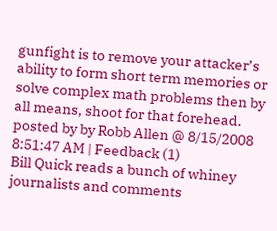gunfight is to remove your attacker’s ability to form short term memories or solve complex math problems then by all means, shoot for that forehead.
posted by by Robb Allen @ 8/15/2008 8:51:47 AM | Feedback (1)
Bill Quick reads a bunch of whiney journalists and comments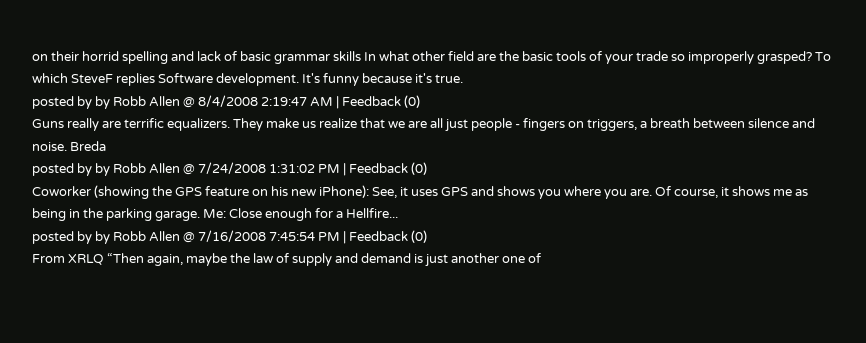on their horrid spelling and lack of basic grammar skills In what other field are the basic tools of your trade so improperly grasped? To which SteveF replies Software development. It's funny because it's true.
posted by by Robb Allen @ 8/4/2008 2:19:47 AM | Feedback (0)
Guns really are terrific equalizers. They make us realize that we are all just people - fingers on triggers, a breath between silence and noise. Breda
posted by by Robb Allen @ 7/24/2008 1:31:02 PM | Feedback (0)
Coworker (showing the GPS feature on his new iPhone): See, it uses GPS and shows you where you are. Of course, it shows me as being in the parking garage. Me: Close enough for a Hellfire...
posted by by Robb Allen @ 7/16/2008 7:45:54 PM | Feedback (0)
From XRLQ “Then again, maybe the law of supply and demand is just another one of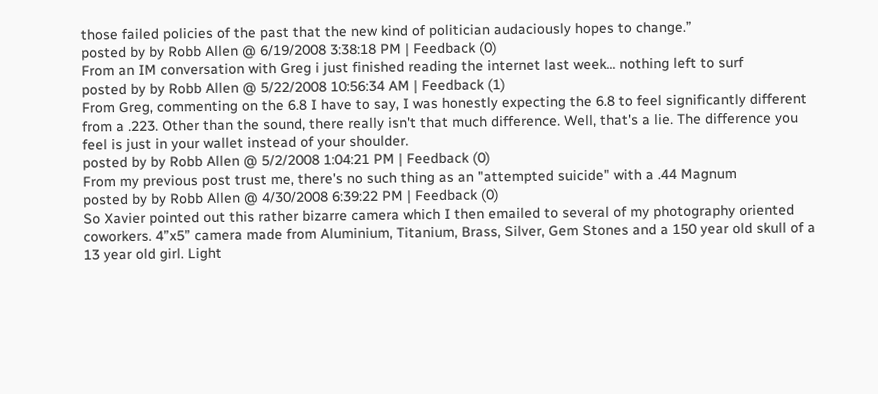those failed policies of the past that the new kind of politician audaciously hopes to change.”
posted by by Robb Allen @ 6/19/2008 3:38:18 PM | Feedback (0)
From an IM conversation with Greg i just finished reading the internet last week... nothing left to surf
posted by by Robb Allen @ 5/22/2008 10:56:34 AM | Feedback (1)
From Greg, commenting on the 6.8 I have to say, I was honestly expecting the 6.8 to feel significantly different from a .223. Other than the sound, there really isn't that much difference. Well, that's a lie. The difference you feel is just in your wallet instead of your shoulder.
posted by by Robb Allen @ 5/2/2008 1:04:21 PM | Feedback (0)
From my previous post trust me, there's no such thing as an "attempted suicide" with a .44 Magnum
posted by by Robb Allen @ 4/30/2008 6:39:22 PM | Feedback (0)
So Xavier pointed out this rather bizarre camera which I then emailed to several of my photography oriented coworkers. 4”x5” camera made from Aluminium, Titanium, Brass, Silver, Gem Stones and a 150 year old skull of a 13 year old girl. Light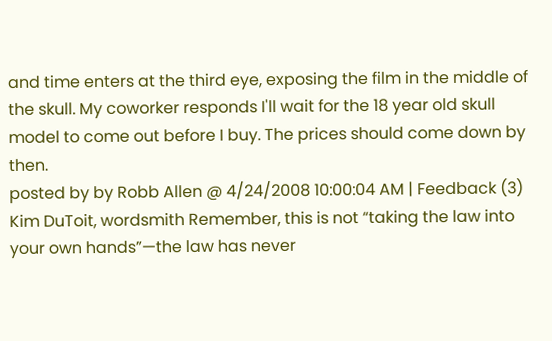and time enters at the third eye, exposing the film in the middle of the skull. My coworker responds I'll wait for the 18 year old skull model to come out before I buy. The prices should come down by then.
posted by by Robb Allen @ 4/24/2008 10:00:04 AM | Feedback (3)
Kim DuToit, wordsmith Remember, this is not “taking the law into your own hands”—the law has never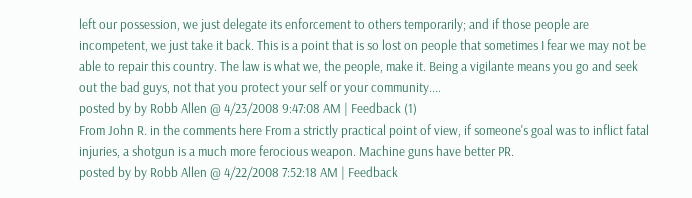left our possession, we just delegate its enforcement to others temporarily; and if those people are incompetent, we just take it back. This is a point that is so lost on people that sometimes I fear we may not be able to repair this country. The law is what we, the people, make it. Being a vigilante means you go and seek out the bad guys, not that you protect your self or your community....
posted by by Robb Allen @ 4/23/2008 9:47:08 AM | Feedback (1)
From John R. in the comments here From a strictly practical point of view, if someone's goal was to inflict fatal injuries, a shotgun is a much more ferocious weapon. Machine guns have better PR.
posted by by Robb Allen @ 4/22/2008 7:52:18 AM | Feedback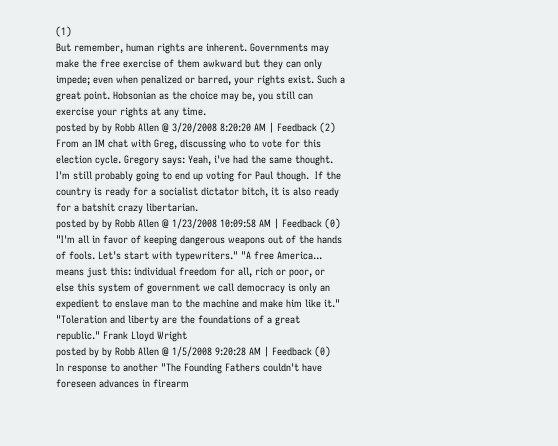(1)
But remember, human rights are inherent. Governments may make the free exercise of them awkward but they can only impede; even when penalized or barred, your rights exist. Such a great point. Hobsonian as the choice may be, you still can exercise your rights at any time.
posted by by Robb Allen @ 3/20/2008 8:20:20 AM | Feedback (2)
From an IM chat with Greg, discussing who to vote for this election cycle. Gregory says: Yeah, i've had the same thought.  I'm still probably going to end up voting for Paul though.  If the country is ready for a socialist dictator bitch, it is also ready for a batshit crazy libertarian.
posted by by Robb Allen @ 1/23/2008 10:09:58 AM | Feedback (0)
"I'm all in favor of keeping dangerous weapons out of the hands of fools. Let's start with typewriters." "A free America... means just this: individual freedom for all, rich or poor, or else this system of government we call democracy is only an expedient to enslave man to the machine and make him like it." "Toleration and liberty are the foundations of a great republic." Frank Lloyd Wright
posted by by Robb Allen @ 1/5/2008 9:20:28 AM | Feedback (0)
In response to another "The Founding Fathers couldn't have foreseen advances in firearm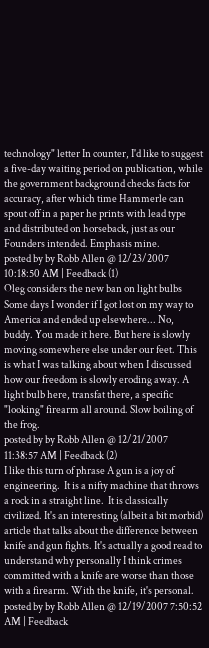technology" letter In counter, I'd like to suggest a five-day waiting period on publication, while the government background checks facts for accuracy, after which time Hammerle can spout off in a paper he prints with lead type and distributed on horseback, just as our Founders intended. Emphasis mine.
posted by by Robb Allen @ 12/23/2007 10:18:50 AM | Feedback (1)
Oleg considers the new ban on light bulbs Some days I wonder if I got lost on my way to America and ended up elsewhere... No, buddy. You made it here. But here is slowly moving somewhere else under our feet. This is what I was talking about when I discussed how our freedom is slowly eroding away. A light bulb here, transfat there, a specific "looking" firearm all around. Slow boiling of the frog.
posted by by Robb Allen @ 12/21/2007 11:38:57 AM | Feedback (2)
I like this turn of phrase A gun is a joy of engineering.  It is a nifty machine that throws a rock in a straight line.  It is classically civilized. It's an interesting (albeit a bit morbid) article that talks about the difference between knife and gun fights. It's actually a good read to understand why personally I think crimes committed with a knife are worse than those with a firearm. With the knife, it's personal.
posted by by Robb Allen @ 12/19/2007 7:50:52 AM | Feedback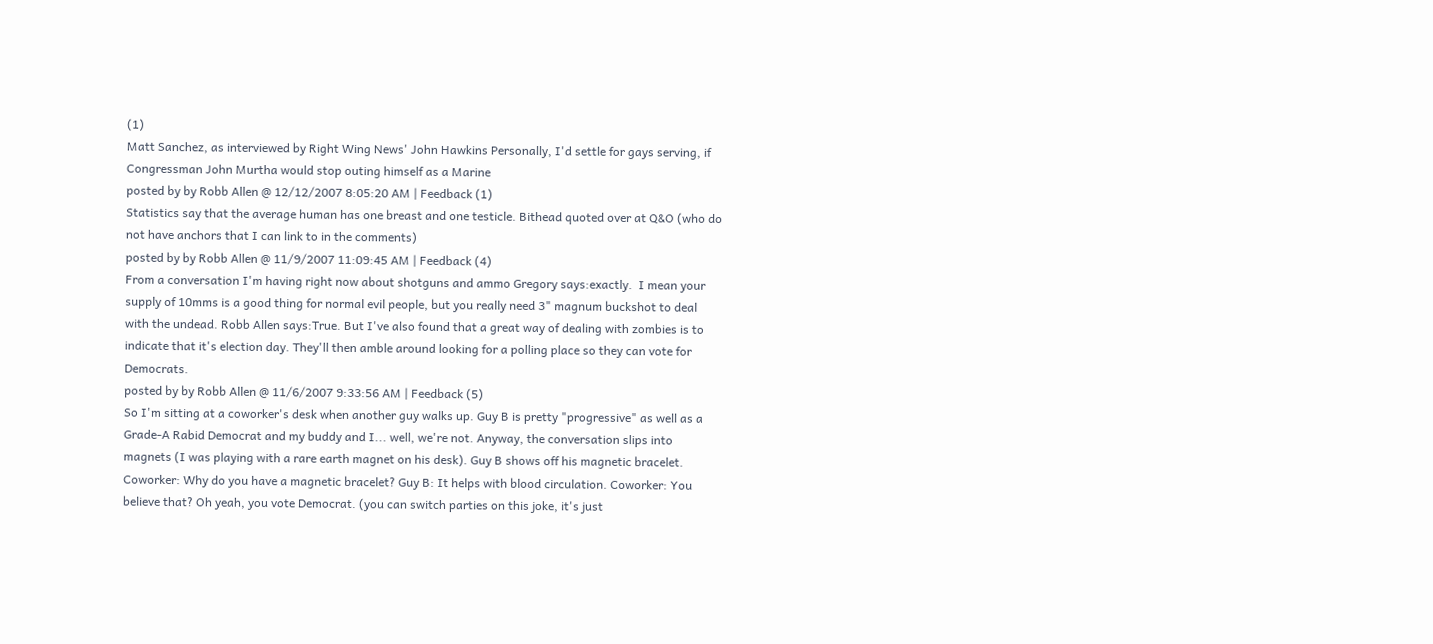(1)
Matt Sanchez, as interviewed by Right Wing News' John Hawkins Personally, I'd settle for gays serving, if Congressman John Murtha would stop outing himself as a Marine
posted by by Robb Allen @ 12/12/2007 8:05:20 AM | Feedback (1)
Statistics say that the average human has one breast and one testicle. Bithead quoted over at Q&O (who do not have anchors that I can link to in the comments)
posted by by Robb Allen @ 11/9/2007 11:09:45 AM | Feedback (4)
From a conversation I'm having right now about shotguns and ammo Gregory says:exactly.  I mean your supply of 10mms is a good thing for normal evil people, but you really need 3" magnum buckshot to deal with the undead. Robb Allen says:True. But I've also found that a great way of dealing with zombies is to indicate that it's election day. They'll then amble around looking for a polling place so they can vote for Democrats.
posted by by Robb Allen @ 11/6/2007 9:33:56 AM | Feedback (5)
So I'm sitting at a coworker's desk when another guy walks up. Guy B is pretty "progressive" as well as a Grade-A Rabid Democrat and my buddy and I... well, we're not. Anyway, the conversation slips into magnets (I was playing with a rare earth magnet on his desk). Guy B shows off his magnetic bracelet. Coworker: Why do you have a magnetic bracelet? Guy B: It helps with blood circulation. Coworker: You believe that? Oh yeah, you vote Democrat. (you can switch parties on this joke, it's just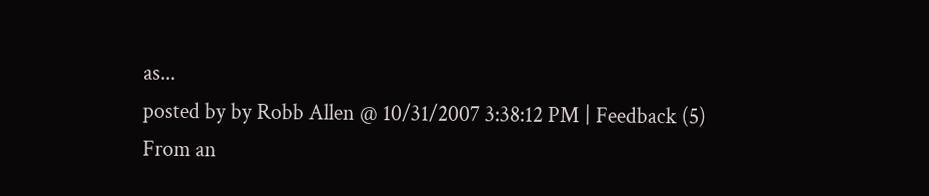as...
posted by by Robb Allen @ 10/31/2007 3:38:12 PM | Feedback (5)
From an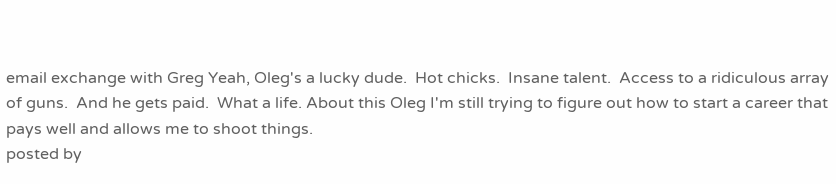email exchange with Greg Yeah, Oleg's a lucky dude.  Hot chicks.  Insane talent.  Access to a ridiculous array of guns.  And he gets paid.  What a life. About this Oleg I'm still trying to figure out how to start a career that pays well and allows me to shoot things.
posted by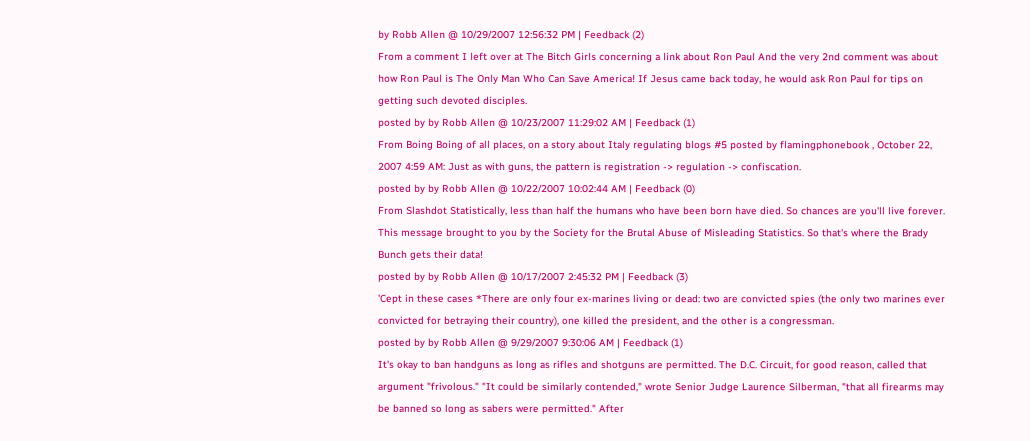by Robb Allen @ 10/29/2007 12:56:32 PM | Feedback (2)
From a comment I left over at The Bitch Girls concerning a link about Ron Paul And the very 2nd comment was about how Ron Paul is The Only Man Who Can Save America! If Jesus came back today, he would ask Ron Paul for tips on getting such devoted disciples.
posted by by Robb Allen @ 10/23/2007 11:29:02 AM | Feedback (1)
From Boing Boing of all places, on a story about Italy regulating blogs #5 posted by flamingphonebook , October 22, 2007 4:59 AM: Just as with guns, the pattern is registration -> regulation -> confiscation.
posted by by Robb Allen @ 10/22/2007 10:02:44 AM | Feedback (0)
From Slashdot Statistically, less than half the humans who have been born have died. So chances are you'll live forever. This message brought to you by the Society for the Brutal Abuse of Misleading Statistics. So that's where the Brady Bunch gets their data!
posted by by Robb Allen @ 10/17/2007 2:45:32 PM | Feedback (3)
'Cept in these cases *There are only four ex-marines living or dead: two are convicted spies (the only two marines ever convicted for betraying their country), one killed the president, and the other is a congressman.
posted by by Robb Allen @ 9/29/2007 9:30:06 AM | Feedback (1)
It's okay to ban handguns as long as rifles and shotguns are permitted. The D.C. Circuit, for good reason, called that argument "frivolous." "It could be similarly contended," wrote Senior Judge Laurence Silberman, "that all firearms may be banned so long as sabers were permitted." After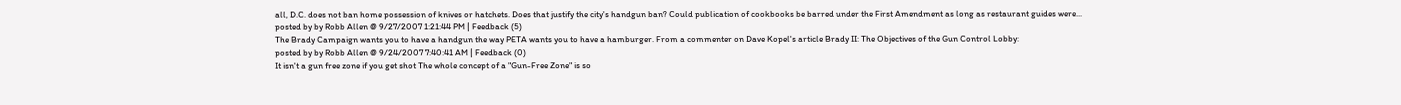all, D.C. does not ban home possession of knives or hatchets. Does that justify the city's handgun ban? Could publication of cookbooks be barred under the First Amendment as long as restaurant guides were...
posted by by Robb Allen @ 9/27/2007 1:21:44 PM | Feedback (5)
The Brady Campaign wants you to have a handgun the way PETA wants you to have a hamburger. From a commenter on Dave Kopel's article Brady II: The Objectives of the Gun Control Lobby:
posted by by Robb Allen @ 9/24/2007 7:40:41 AM | Feedback (0)
It isn't a gun free zone if you get shot The whole concept of a "Gun-Free Zone" is so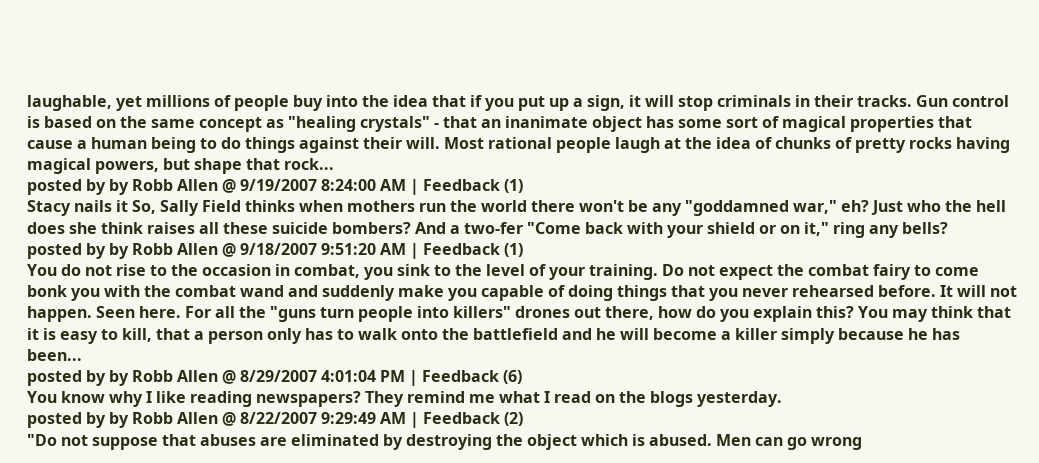laughable, yet millions of people buy into the idea that if you put up a sign, it will stop criminals in their tracks. Gun control is based on the same concept as "healing crystals" - that an inanimate object has some sort of magical properties that cause a human being to do things against their will. Most rational people laugh at the idea of chunks of pretty rocks having magical powers, but shape that rock...
posted by by Robb Allen @ 9/19/2007 8:24:00 AM | Feedback (1)
Stacy nails it So, Sally Field thinks when mothers run the world there won't be any "goddamned war," eh? Just who the hell does she think raises all these suicide bombers? And a two-fer "Come back with your shield or on it," ring any bells?
posted by by Robb Allen @ 9/18/2007 9:51:20 AM | Feedback (1)
You do not rise to the occasion in combat, you sink to the level of your training. Do not expect the combat fairy to come bonk you with the combat wand and suddenly make you capable of doing things that you never rehearsed before. It will not happen. Seen here. For all the "guns turn people into killers" drones out there, how do you explain this? You may think that it is easy to kill, that a person only has to walk onto the battlefield and he will become a killer simply because he has been...
posted by by Robb Allen @ 8/29/2007 4:01:04 PM | Feedback (6)
You know why I like reading newspapers? They remind me what I read on the blogs yesterday.
posted by by Robb Allen @ 8/22/2007 9:29:49 AM | Feedback (2)
"Do not suppose that abuses are eliminated by destroying the object which is abused. Men can go wrong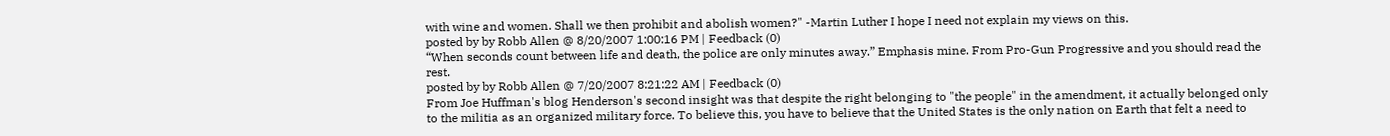with wine and women. Shall we then prohibit and abolish women?" -Martin Luther I hope I need not explain my views on this.
posted by by Robb Allen @ 8/20/2007 1:00:16 PM | Feedback (0)
“When seconds count between life and death, the police are only minutes away.” Emphasis mine. From Pro-Gun Progressive and you should read the rest.
posted by by Robb Allen @ 7/20/2007 8:21:22 AM | Feedback (0)
From Joe Huffman's blog Henderson's second insight was that despite the right belonging to "the people" in the amendment, it actually belonged only to the militia as an organized military force. To believe this, you have to believe that the United States is the only nation on Earth that felt a need to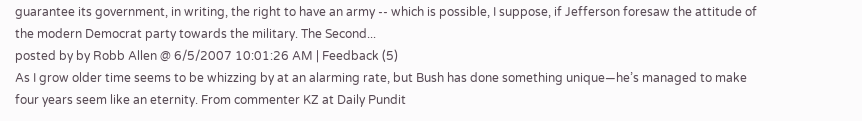guarantee its government, in writing, the right to have an army -- which is possible, I suppose, if Jefferson foresaw the attitude of the modern Democrat party towards the military. The Second...
posted by by Robb Allen @ 6/5/2007 10:01:26 AM | Feedback (5)
As I grow older time seems to be whizzing by at an alarming rate, but Bush has done something unique—he’s managed to make four years seem like an eternity. From commenter KZ at Daily Pundit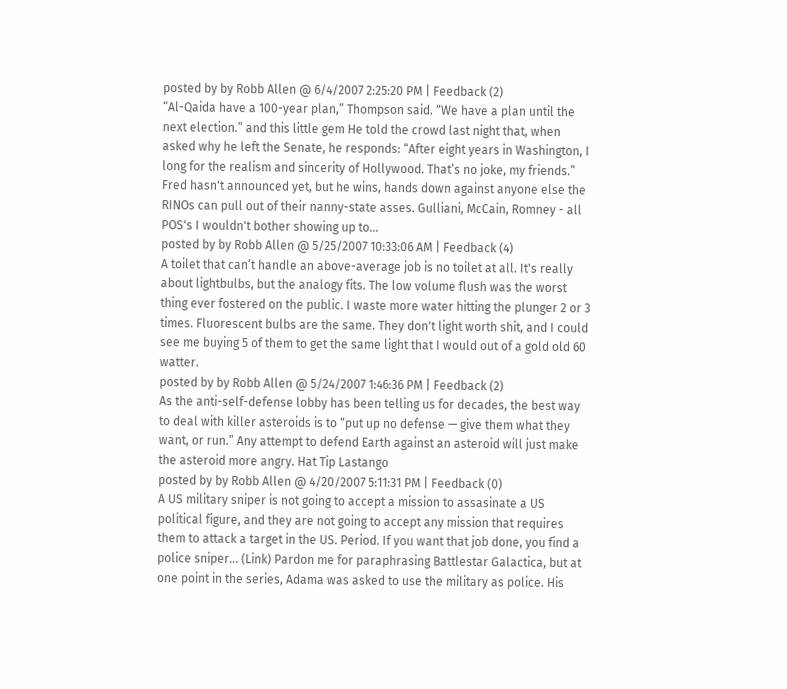posted by by Robb Allen @ 6/4/2007 2:25:20 PM | Feedback (2)
“Al-Qaida have a 100-year plan,” Thompson said. “We have a plan until the next election.” and this little gem He told the crowd last night that, when asked why he left the Senate, he responds: “After eight years in Washington, I long for the realism and sincerity of Hollywood. That’s no joke, my friends.” Fred hasn't announced yet, but he wins, hands down against anyone else the RINOs can pull out of their nanny-state asses. Gulliani, McCain, Romney - all POS's I wouldn't bother showing up to...
posted by by Robb Allen @ 5/25/2007 10:33:06 AM | Feedback (4)
A toilet that can’t handle an above-average job is no toilet at all. It's really about lightbulbs, but the analogy fits. The low volume flush was the worst thing ever fostered on the public. I waste more water hitting the plunger 2 or 3 times. Fluorescent bulbs are the same. They don't light worth shit, and I could see me buying 5 of them to get the same light that I would out of a gold old 60 watter.
posted by by Robb Allen @ 5/24/2007 1:46:36 PM | Feedback (2)
As the anti-self-defense lobby has been telling us for decades, the best way to deal with killer asteroids is to “put up no defense — give them what they want, or run.” Any attempt to defend Earth against an asteroid will just make the asteroid more angry. Hat Tip Lastango
posted by by Robb Allen @ 4/20/2007 5:11:31 PM | Feedback (0)
A US military sniper is not going to accept a mission to assasinate a US political figure, and they are not going to accept any mission that requires them to attack a target in the US. Period. If you want that job done, you find a police sniper... (Link) Pardon me for paraphrasing Battlestar Galactica, but at one point in the series, Adama was asked to use the military as police. His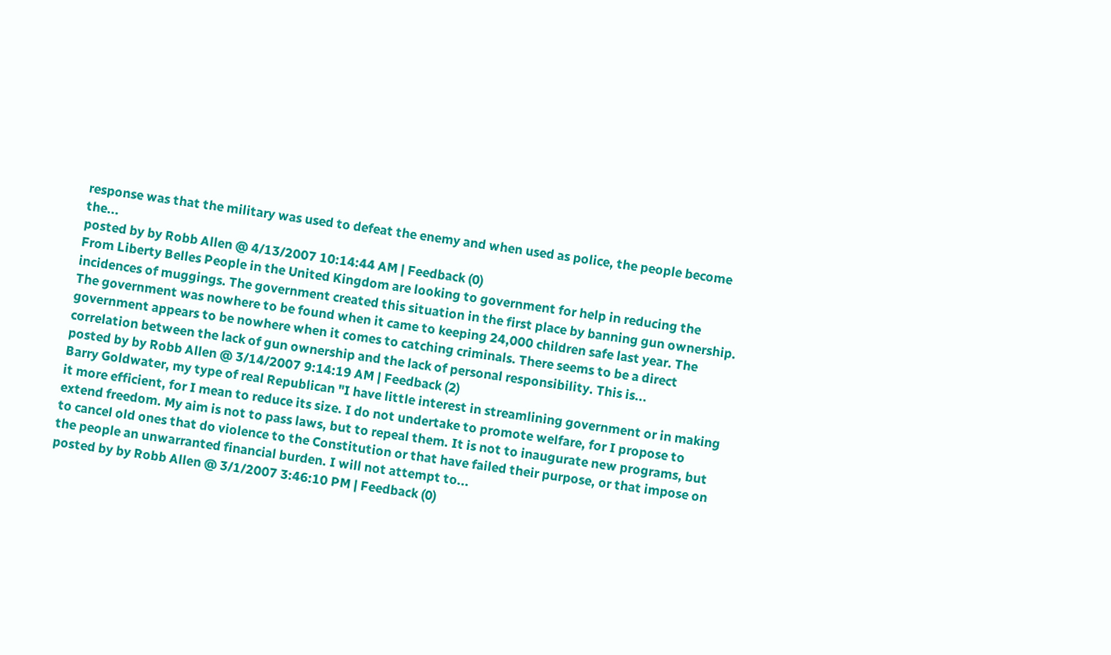response was that the military was used to defeat the enemy and when used as police, the people become the...
posted by by Robb Allen @ 4/13/2007 10:14:44 AM | Feedback (0)
From Liberty Belles People in the United Kingdom are looking to government for help in reducing the incidences of muggings. The government created this situation in the first place by banning gun ownership. The government was nowhere to be found when it came to keeping 24,000 children safe last year. The government appears to be nowhere when it comes to catching criminals. There seems to be a direct correlation between the lack of gun ownership and the lack of personal responsibility. This is...
posted by by Robb Allen @ 3/14/2007 9:14:19 AM | Feedback (2)
Barry Goldwater, my type of real Republican "I have little interest in streamlining government or in making it more efficient, for I mean to reduce its size. I do not undertake to promote welfare, for I propose to extend freedom. My aim is not to pass laws, but to repeal them. It is not to inaugurate new programs, but to cancel old ones that do violence to the Constitution or that have failed their purpose, or that impose on the people an unwarranted financial burden. I will not attempt to...
posted by by Robb Allen @ 3/1/2007 3:46:10 PM | Feedback (0)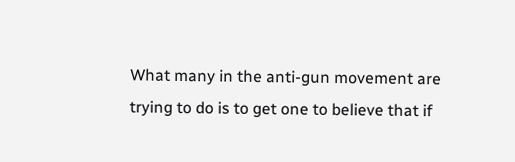What many in the anti-gun movement are trying to do is to get one to believe that if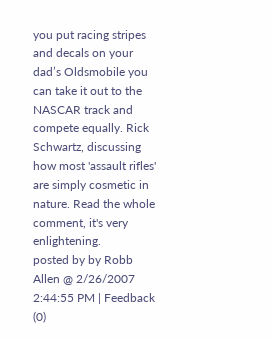you put racing stripes and decals on your dad’s Oldsmobile you can take it out to the NASCAR track and compete equally. Rick Schwartz, discussing how most 'assault rifles' are simply cosmetic in nature. Read the whole comment, it's very enlightening.
posted by by Robb Allen @ 2/26/2007 2:44:55 PM | Feedback (0)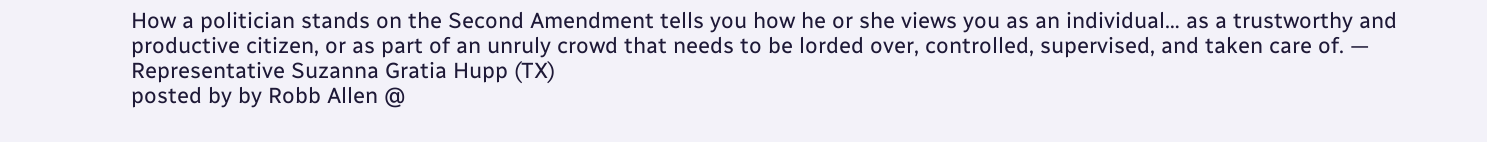How a politician stands on the Second Amendment tells you how he or she views you as an individual… as a trustworthy and productive citizen, or as part of an unruly crowd that needs to be lorded over, controlled, supervised, and taken care of. — Representative Suzanna Gratia Hupp (TX)
posted by by Robb Allen @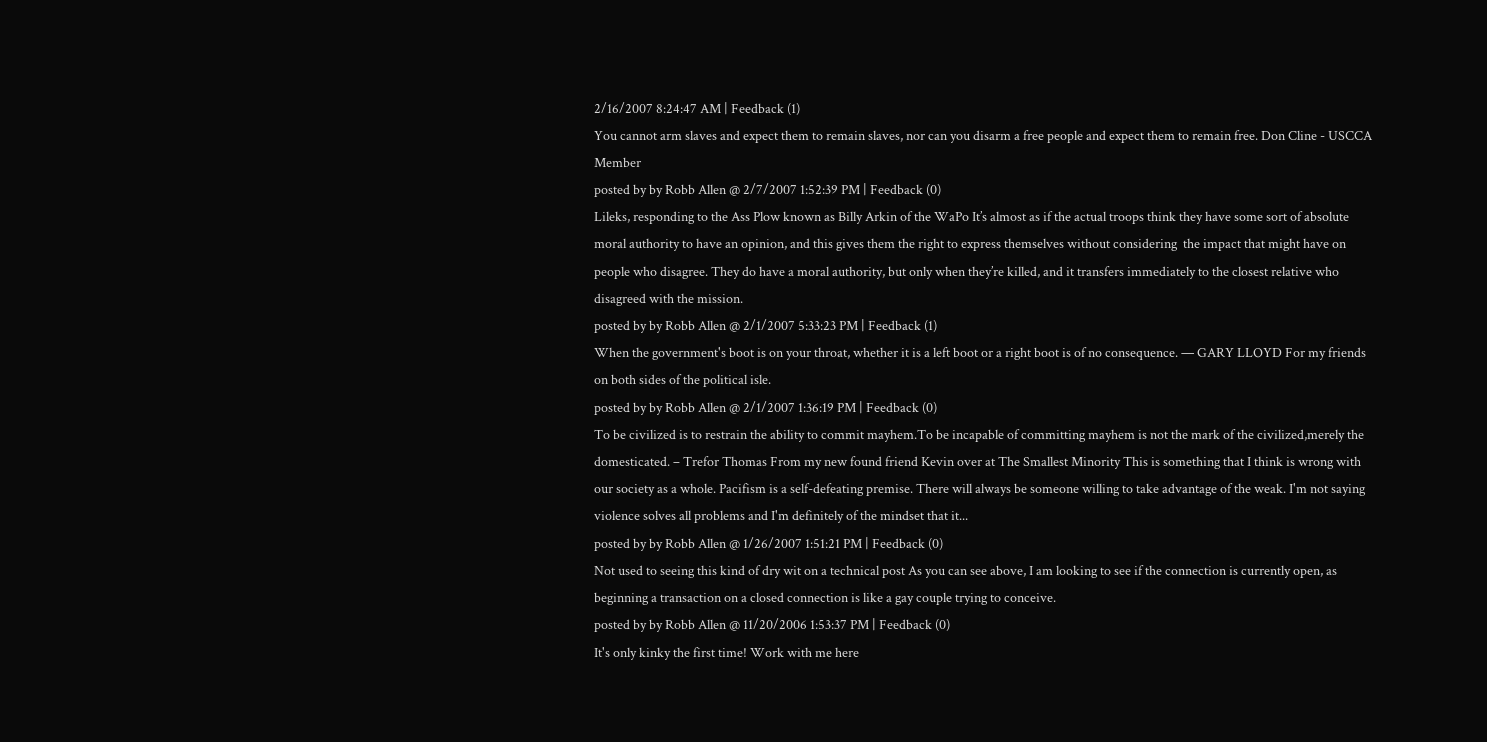2/16/2007 8:24:47 AM | Feedback (1)
You cannot arm slaves and expect them to remain slaves, nor can you disarm a free people and expect them to remain free. Don Cline - USCCA Member
posted by by Robb Allen @ 2/7/2007 1:52:39 PM | Feedback (0)
Lileks, responding to the Ass Plow known as Billy Arkin of the WaPo It’s almost as if the actual troops think they have some sort of absolute moral authority to have an opinion, and this gives them the right to express themselves without considering  the impact that might have on people who disagree. They do have a moral authority, but only when they’re killed, and it transfers immediately to the closest relative who disagreed with the mission.
posted by by Robb Allen @ 2/1/2007 5:33:23 PM | Feedback (1)
When the government's boot is on your throat, whether it is a left boot or a right boot is of no consequence. — GARY LLOYD For my friends on both sides of the political isle.
posted by by Robb Allen @ 2/1/2007 1:36:19 PM | Feedback (0)
To be civilized is to restrain the ability to commit mayhem.To be incapable of committing mayhem is not the mark of the civilized,merely the domesticated. – Trefor Thomas From my new found friend Kevin over at The Smallest Minority This is something that I think is wrong with our society as a whole. Pacifism is a self-defeating premise. There will always be someone willing to take advantage of the weak. I'm not saying violence solves all problems and I'm definitely of the mindset that it...
posted by by Robb Allen @ 1/26/2007 1:51:21 PM | Feedback (0)
Not used to seeing this kind of dry wit on a technical post As you can see above, I am looking to see if the connection is currently open, as beginning a transaction on a closed connection is like a gay couple trying to conceive.
posted by by Robb Allen @ 11/20/2006 1:53:37 PM | Feedback (0)
It's only kinky the first time! Work with me here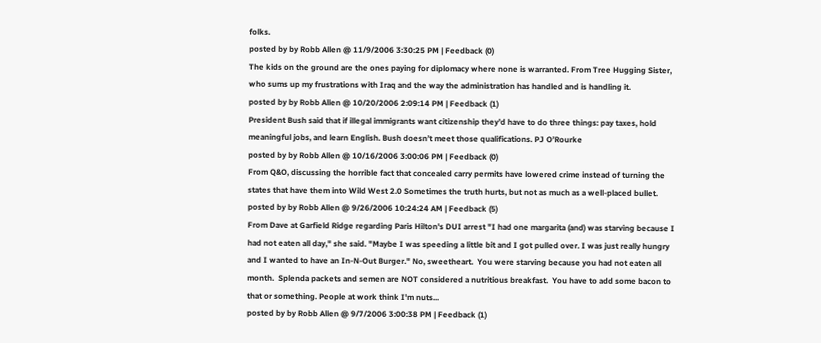folks.
posted by by Robb Allen @ 11/9/2006 3:30:25 PM | Feedback (0)
The kids on the ground are the ones paying for diplomacy where none is warranted. From Tree Hugging Sister, who sums up my frustrations with Iraq and the way the administration has handled and is handling it.
posted by by Robb Allen @ 10/20/2006 2:09:14 PM | Feedback (1)
President Bush said that if illegal immigrants want citizenship they’d have to do three things: pay taxes, hold meaningful jobs, and learn English. Bush doesn’t meet those qualifications. PJ O’Rourke
posted by by Robb Allen @ 10/16/2006 3:00:06 PM | Feedback (0)
From Q&O, discussing the horrible fact that concealed carry permits have lowered crime instead of turning the states that have them into Wild West 2.0 Sometimes the truth hurts, but not as much as a well-placed bullet.
posted by by Robb Allen @ 9/26/2006 10:24:24 AM | Feedback (5)
From Dave at Garfield Ridge regarding Paris Hilton's DUI arrest "I had one margarita (and) was starving because I had not eaten all day," she said. "Maybe I was speeding a little bit and I got pulled over. I was just really hungry and I wanted to have an In-N-Out Burger." No, sweetheart.  You were starving because you had not eaten all month.  Splenda packets and semen are NOT considered a nutritious breakfast.  You have to add some bacon to that or something. People at work think I'm nuts...
posted by by Robb Allen @ 9/7/2006 3:00:38 PM | Feedback (1)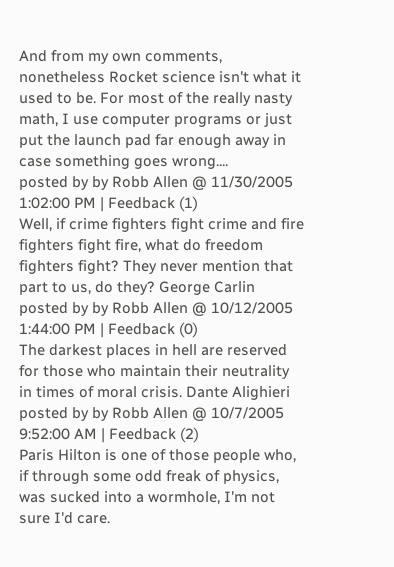And from my own comments, nonetheless Rocket science isn't what it used to be. For most of the really nasty math, I use computer programs or just put the launch pad far enough away in case something goes wrong....
posted by by Robb Allen @ 11/30/2005 1:02:00 PM | Feedback (1)
Well, if crime fighters fight crime and fire fighters fight fire, what do freedom fighters fight? They never mention that part to us, do they? George Carlin
posted by by Robb Allen @ 10/12/2005 1:44:00 PM | Feedback (0)
The darkest places in hell are reserved for those who maintain their neutrality in times of moral crisis. Dante Alighieri
posted by by Robb Allen @ 10/7/2005 9:52:00 AM | Feedback (2)
Paris Hilton is one of those people who, if through some odd freak of physics, was sucked into a wormhole, I'm not sure I'd care.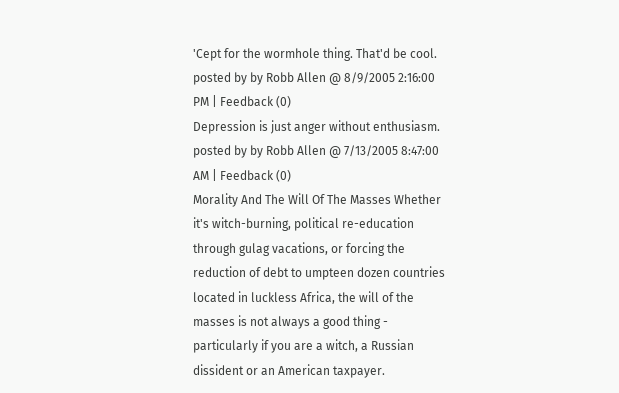'Cept for the wormhole thing. That'd be cool.
posted by by Robb Allen @ 8/9/2005 2:16:00 PM | Feedback (0)
Depression is just anger without enthusiasm.
posted by by Robb Allen @ 7/13/2005 8:47:00 AM | Feedback (0)
Morality And The Will Of The Masses Whether it's witch-burning, political re-education through gulag vacations, or forcing the reduction of debt to umpteen dozen countries located in luckless Africa, the will of the masses is not always a good thing - particularly if you are a witch, a Russian dissident or an American taxpayer.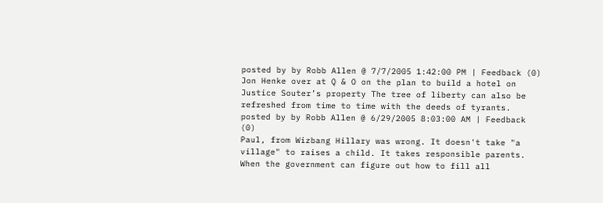posted by by Robb Allen @ 7/7/2005 1:42:00 PM | Feedback (0)
Jon Henke over at Q & O on the plan to build a hotel on Justice Souter’s property The tree of liberty can also be refreshed from time to time with the deeds of tyrants.
posted by by Robb Allen @ 6/29/2005 8:03:00 AM | Feedback (0)
Paul, from Wizbang Hillary was wrong. It doesn't take "a village" to raises a child. It takes responsible parents. When the government can figure out how to fill all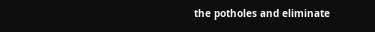the potholes and eliminate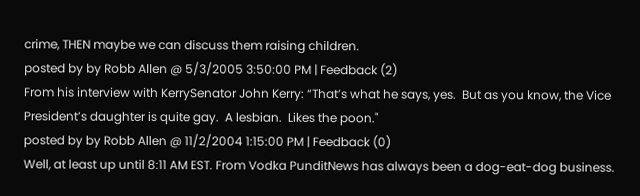crime, THEN maybe we can discuss them raising children.
posted by by Robb Allen @ 5/3/2005 3:50:00 PM | Feedback (2)
From his interview with KerrySenator John Kerry: “That’s what he says, yes.  But as you know, the Vice President’s daughter is quite gay.  A lesbian.  Likes the poon."
posted by by Robb Allen @ 11/2/2004 1:15:00 PM | Feedback (0)
Well, at least up until 8:11 AM EST. From Vodka PunditNews has always been a dog-eat-dog business.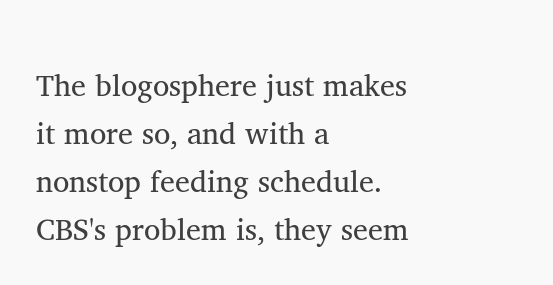The blogosphere just makes it more so, and with a nonstop feeding schedule. CBS's problem is, they seem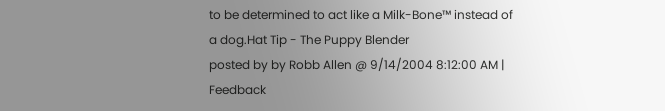to be determined to act like a Milk-Bone™ instead of a dog.Hat Tip - The Puppy Blender
posted by by Robb Allen @ 9/14/2004 8:12:00 AM | Feedback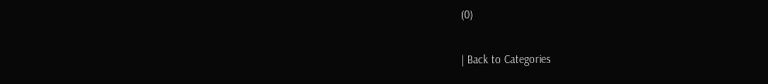(0)

| Back to Categories